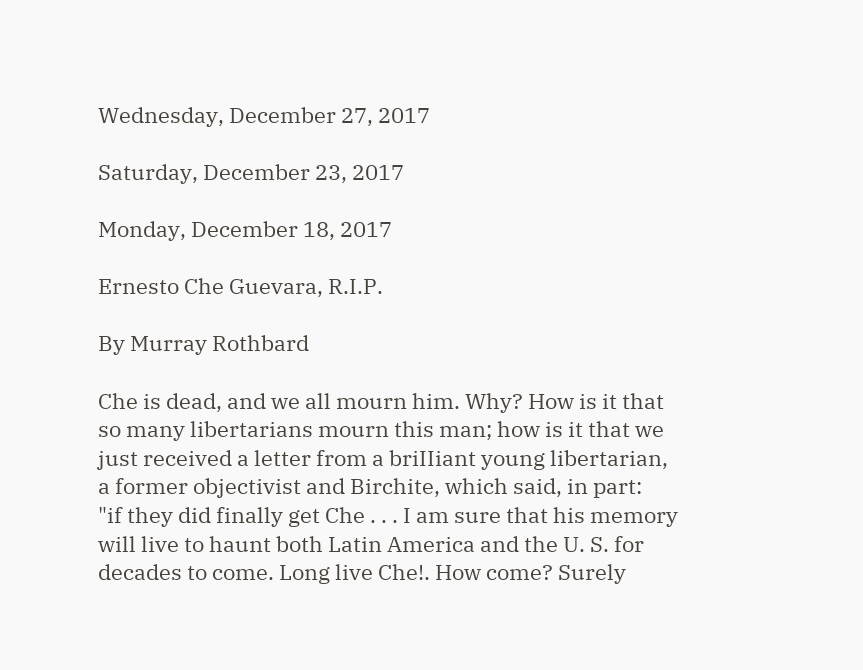Wednesday, December 27, 2017

Saturday, December 23, 2017

Monday, December 18, 2017

Ernesto Che Guevara, R.I.P.

By Murray Rothbard

Che is dead, and we all mourn him. Why? How is it that
so many libertarians mourn this man; how is it that we
just received a letter from a briIIiant young libertarian,
a former objectivist and Birchite, which said, in part:
"if they did finally get Che . . . I am sure that his memory
will live to haunt both Latin America and the U. S. for
decades to come. Long live Che!. How come? Surely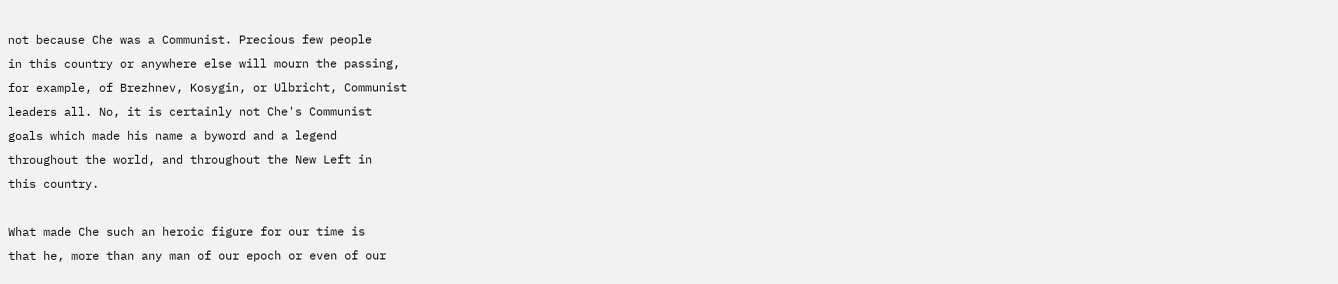not because Che was a Communist. Precious few people
in this country or anywhere else will mourn the passing,
for example, of Brezhnev, Kosygin, or Ulbricht, Communist
leaders all. No, it is certainly not Che's Communist
goals which made his name a byword and a legend
throughout the world, and throughout the New Left in
this country.

What made Che such an heroic figure for our time is
that he, more than any man of our epoch or even of our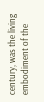century, was the living embodiment of the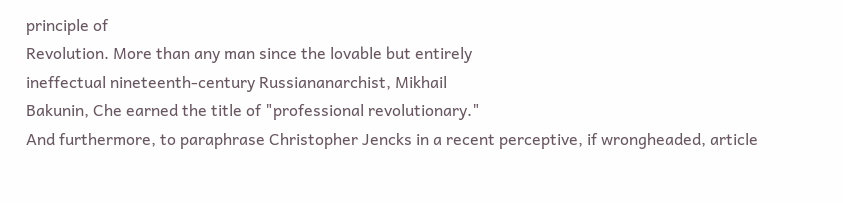principle of
Revolution. More than any man since the lovable but entirely
ineffectual nineteenth-century Russiananarchist, Mikhail
Bakunin, Che earned the title of "professional revolutionary."
And furthermore, to paraphrase Christopher Jencks in a recent perceptive, if wrongheaded, article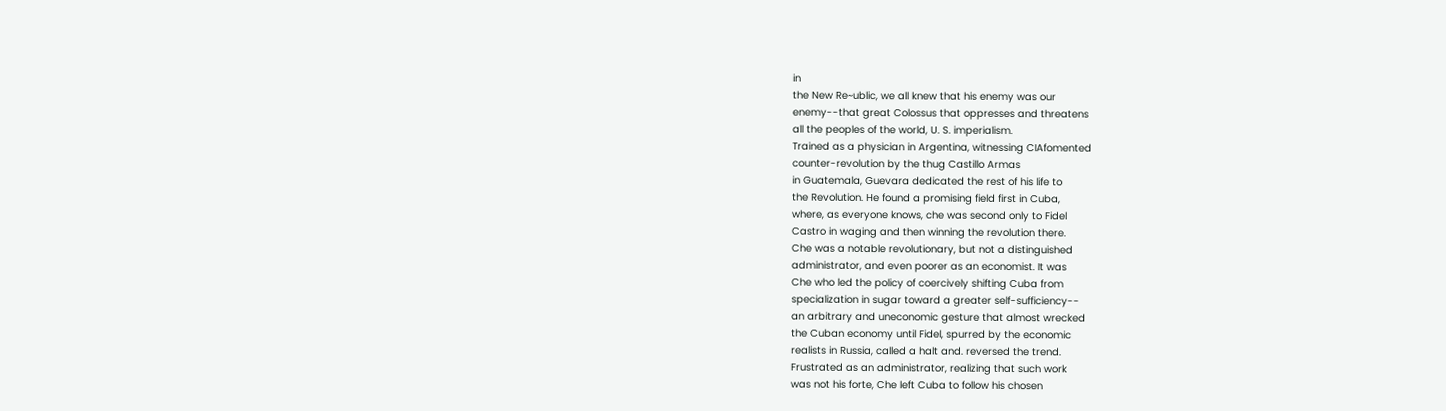in
the New Re~ublic, we all knew that his enemy was our
enemy--that great Colossus that oppresses and threatens
all the peoples of the world, U. S. imperialism.
Trained as a physician in Argentina, witnessing CIAfomented
counter-revolution by the thug Castillo Armas
in Guatemala, Guevara dedicated the rest of his life to
the Revolution. He found a promising field first in Cuba,
where, as everyone knows, che was second only to Fidel
Castro in waging and then winning the revolution there.
Che was a notable revolutionary, but not a distinguished
administrator, and even poorer as an economist. It was
Che who led the policy of coercively shifting Cuba from
specialization in sugar toward a greater self-sufficiency--
an arbitrary and uneconomic gesture that almost wrecked
the Cuban economy until Fidel, spurred by the economic
realists in Russia, called a halt and. reversed the trend.
Frustrated as an administrator, realizing that such work
was not his forte, Che left Cuba to follow his chosen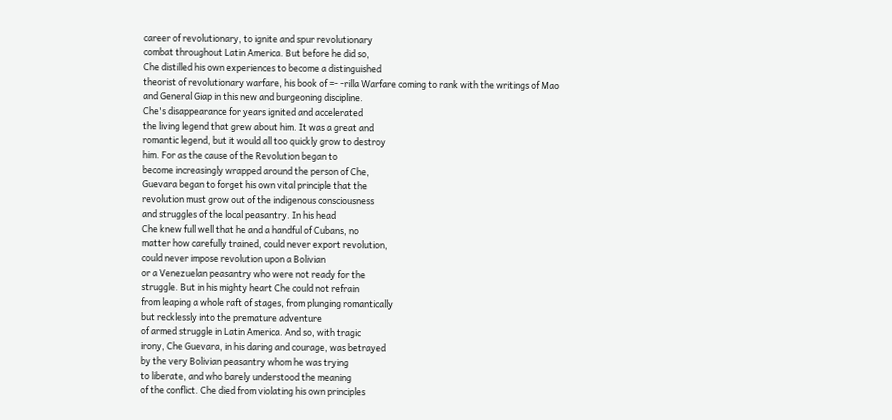career of revolutionary, to ignite and spur revolutionary
combat throughout Latin America. But before he did so,
Che distilled his own experiences to become a distinguished
theorist of revolutionary warfare, his book of =- -rilla Warfare coming to rank with the writings of Mao
and General Giap in this new and burgeoning discipline.
Che's disappearance for years ignited and accelerated
the living legend that grew about him. It was a great and
romantic legend, but it would all too quickly grow to destroy
him. For as the cause of the Revolution began to
become increasingly wrapped around the person of Che,
Guevara began to forget his own vital principle that the
revolution must grow out of the indigenous consciousness
and struggles of the local peasantry. In his head
Che knew full well that he and a handful of Cubans, no
matter how carefully trained, could never export revolution,
could never impose revolution upon a Bolivian
or a Venezuelan peasantry who were not ready for the
struggle. But in his mighty heart Che could not refrain
from leaping a whole raft of stages, from plunging romantically
but recklessly into the premature adventure
of armed struggle in Latin America. And so, with tragic
irony, Che Guevara, in his daring and courage, was betrayed
by the very Bolivian peasantry whom he was trying
to liberate, and who barely understood the meaning
of the conflict. Che died from violating his own principles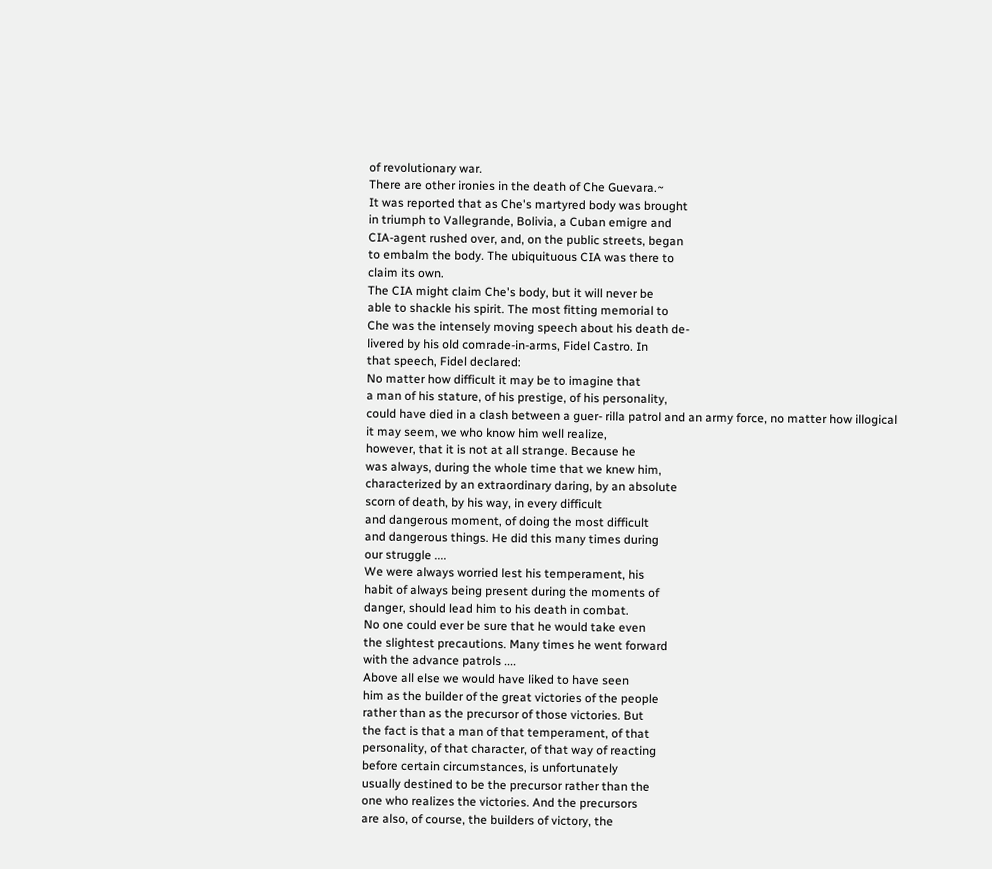of revolutionary war.
There are other ironies in the death of Che Guevara.~
It was reported that as Che's martyred body was brought
in triumph to Vallegrande, Bolivia, a Cuban emigre and
CIA-agent rushed over, and, on the public streets, began
to embalm the body. The ubiquituous CIA was there to
claim its own.
The CIA might claim Che's body, but it will never be
able to shackle his spirit. The most fitting memorial to
Che was the intensely moving speech about his death de-
livered by his old comrade-in-arms, Fidel Castro. In
that speech, Fidel declared:
No matter how difficult it may be to imagine that
a man of his stature, of his prestige, of his personality,
could have died in a clash between a guer- rilla patrol and an army force, no matter how illogical
it may seem, we who know him well realize,
however, that it is not at all strange. Because he
was always, during the whole time that we knew him,
characterized by an extraordinary daring, by an absolute
scorn of death, by his way, in every difficult
and dangerous moment, of doing the most difficult
and dangerous things. He did this many times during
our struggle ....
We were always worried lest his temperament, his
habit of always being present during the moments of
danger, should lead him to his death in combat.
No one could ever be sure that he would take even
the slightest precautions. Many times he went forward
with the advance patrols ....
Above all else we would have liked to have seen
him as the builder of the great victories of the people
rather than as the precursor of those victories. But
the fact is that a man of that temperament, of that
personality, of that character, of that way of reacting
before certain circumstances, is unfortunately
usually destined to be the precursor rather than the
one who realizes the victories. And the precursors
are also, of course, the builders of victory, the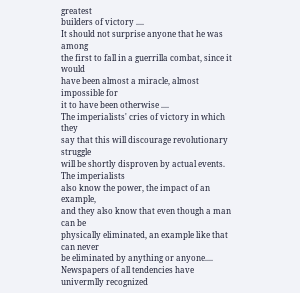greatest
builders of victory ....
It should not surprise anyone that he was among
the first to fall in a guerrilla combat, since it would
have been almost a miracle, almost impossible for
it to have been otherwise ....
The imperialists' cries of victory in which they
say that this will discourage revolutionary struggle
will be shortly disproven by actual events. The imperialists
also know the power, the impact of an example,
and they also know that even though a man can be
physically eliminated, an example like that can never
be eliminated by anything or anyone....
Newspapers of all tendencies have univermlly recognized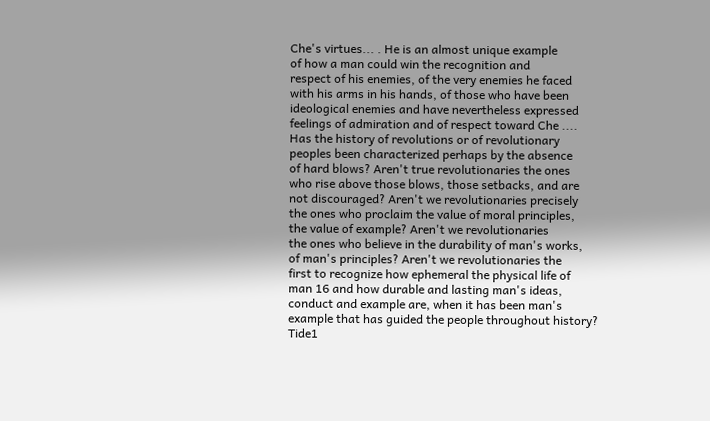Che's virtues... . He is an almost unique example
of how a man could win the recognition and
respect of his enemies, of the very enemies he faced
with his arms in his hands, of those who have been
ideological enemies and have nevertheless expressed
feelings of admiration and of respect toward Che ....
Has the history of revolutions or of revolutionary
peoples been characterized perhaps by the absence
of hard blows? Aren't true revolutionaries the ones
who rise above those blows, those setbacks, and are
not discouraged? Aren't we revolutionaries precisely
the ones who proclaim the value of moral principles,
the value of example? Aren't we revolutionaries
the ones who believe in the durability of man's works,
of man's principles? Aren't we revolutionaries the
first to recognize how ephemeral the physical life of
man 16 and how durable and lasting man's ideas,
conduct and example are, when it has been man's
example that has guided the people throughout history?
Tide1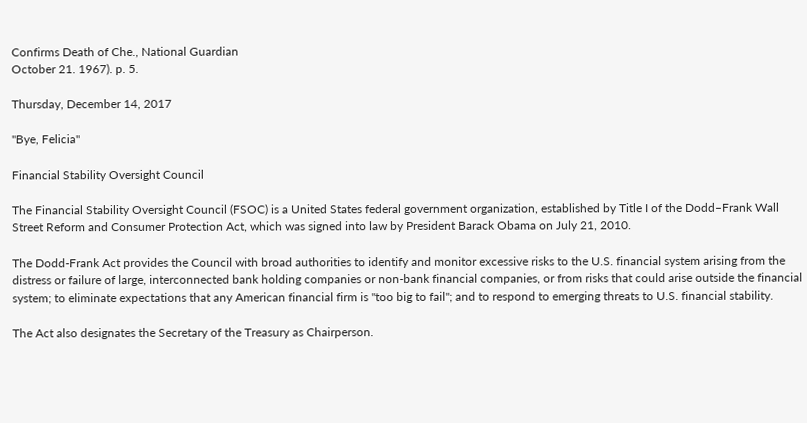Confirms Death of Che., National Guardian
October 21. 1967). p. 5.

Thursday, December 14, 2017

"Bye, Felicia"

Financial Stability Oversight Council

The Financial Stability Oversight Council (FSOC) is a United States federal government organization, established by Title I of the Dodd–Frank Wall Street Reform and Consumer Protection Act, which was signed into law by President Barack Obama on July 21, 2010.

The Dodd-Frank Act provides the Council with broad authorities to identify and monitor excessive risks to the U.S. financial system arising from the distress or failure of large, interconnected bank holding companies or non-bank financial companies, or from risks that could arise outside the financial system; to eliminate expectations that any American financial firm is "too big to fail"; and to respond to emerging threats to U.S. financial stability.

The Act also designates the Secretary of the Treasury as Chairperson.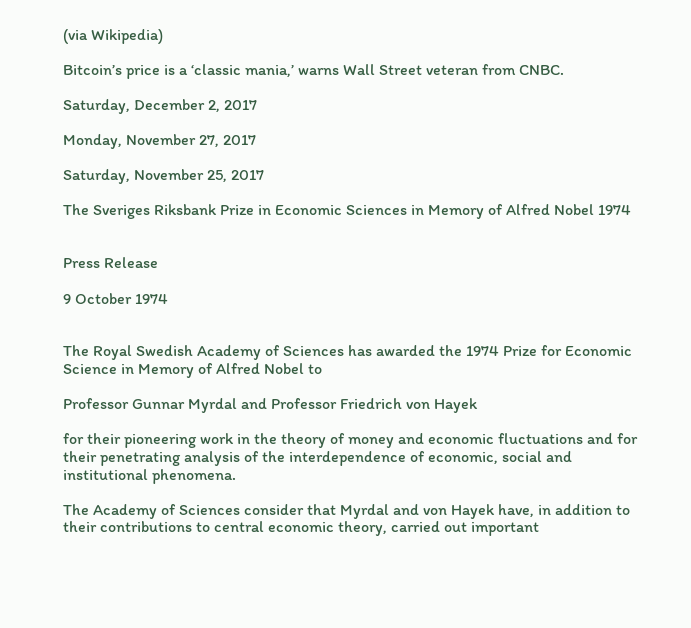(via Wikipedia)

Bitcoin’s price is a ‘classic mania,’ warns Wall Street veteran from CNBC.

Saturday, December 2, 2017

Monday, November 27, 2017

Saturday, November 25, 2017

The Sveriges Riksbank Prize in Economic Sciences in Memory of Alfred Nobel 1974


Press Release

9 October 1974


The Royal Swedish Academy of Sciences has awarded the 1974 Prize for Economic Science in Memory of Alfred Nobel to

Professor Gunnar Myrdal and Professor Friedrich von Hayek

for their pioneering work in the theory of money and economic fluctuations and for their penetrating analysis of the interdependence of economic, social and institutional phenomena.

The Academy of Sciences consider that Myrdal and von Hayek have, in addition to their contributions to central economic theory, carried out important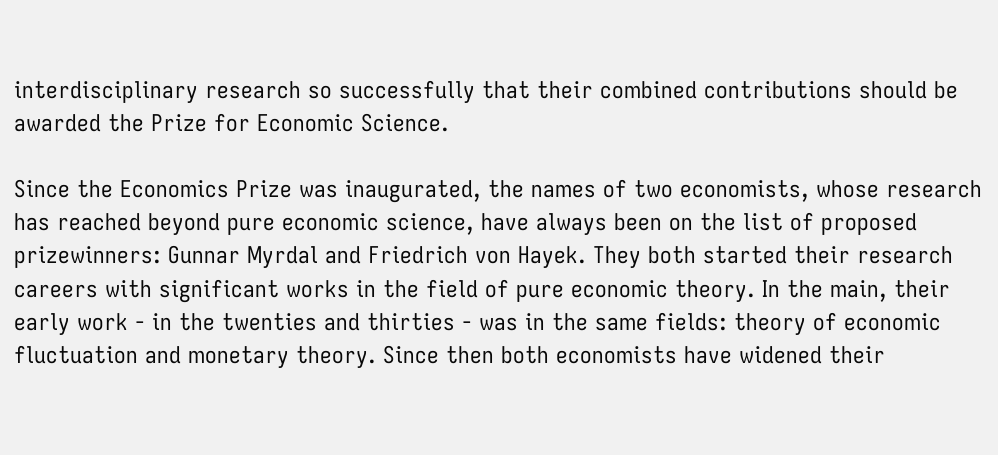interdisciplinary research so successfully that their combined contributions should be awarded the Prize for Economic Science.

Since the Economics Prize was inaugurated, the names of two economists, whose research has reached beyond pure economic science, have always been on the list of proposed prizewinners: Gunnar Myrdal and Friedrich von Hayek. They both started their research careers with significant works in the field of pure economic theory. In the main, their early work - in the twenties and thirties - was in the same fields: theory of economic fluctuation and monetary theory. Since then both economists have widened their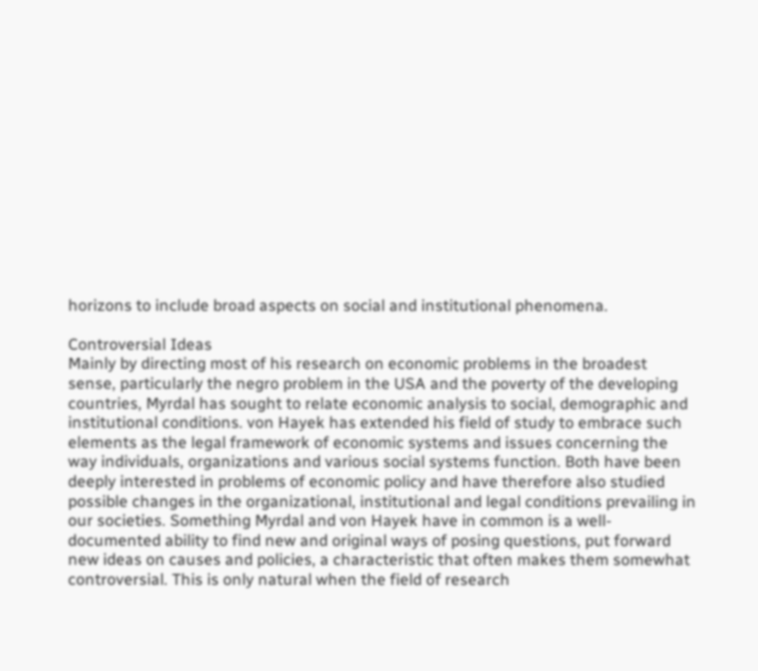horizons to include broad aspects on social and institutional phenomena.

Controversial Ideas
Mainly by directing most of his research on economic problems in the broadest sense, particularly the negro problem in the USA and the poverty of the developing countries, Myrdal has sought to relate economic analysis to social, demographic and institutional conditions. von Hayek has extended his field of study to embrace such elements as the legal framework of economic systems and issues concerning the way individuals, organizations and various social systems function. Both have been deeply interested in problems of economic policy and have therefore also studied possible changes in the organizational, institutional and legal conditions prevailing in our societies. Something Myrdal and von Hayek have in common is a well-documented ability to find new and original ways of posing questions, put forward new ideas on causes and policies, a characteristic that often makes them somewhat controversial. This is only natural when the field of research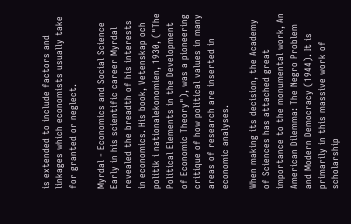is extended to include factors and linkages which economists usually take for granted or neglect.

Myrdal - Economics and Social Science
Early in his scientific career Myrdal revealed the breadth of his interests in economics. His book, Vetenskap och politik i nationalekonomien, 1930, ("The Political Elements in the Development of Economic Theory"), was a pioneering critique of how political values in many areas of research are inserted in economic analyses.

When making its decision, the Academy of Sciences has attached great importance to the monumental work, An American Dilemma: The Negro Problem and Modern Democracy (1944). It is primarily in this massive work of scholarship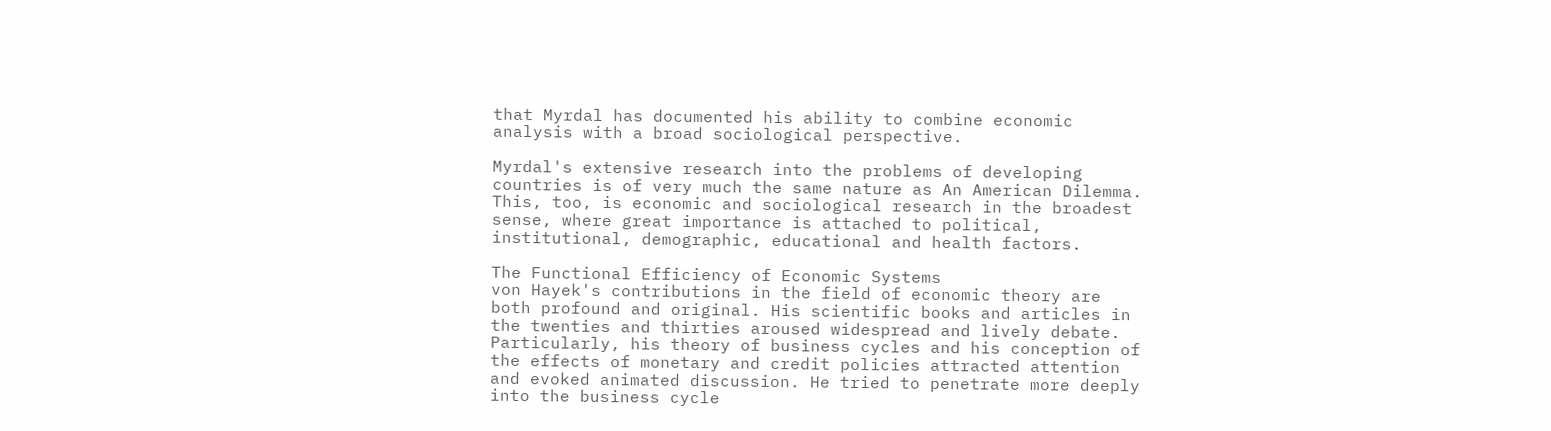that Myrdal has documented his ability to combine economic analysis with a broad sociological perspective.

Myrdal's extensive research into the problems of developing countries is of very much the same nature as An American Dilemma. This, too, is economic and sociological research in the broadest sense, where great importance is attached to political, institutional, demographic, educational and health factors.

The Functional Efficiency of Economic Systems
von Hayek's contributions in the field of economic theory are both profound and original. His scientific books and articles in the twenties and thirties aroused widespread and lively debate. Particularly, his theory of business cycles and his conception of the effects of monetary and credit policies attracted attention and evoked animated discussion. He tried to penetrate more deeply into the business cycle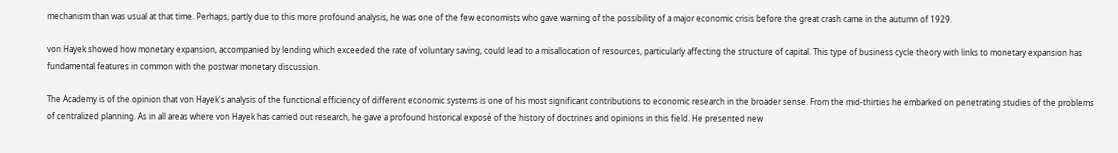mechanism than was usual at that time. Perhaps, partly due to this more profound analysis, he was one of the few economists who gave warning of the possibility of a major economic crisis before the great crash came in the autumn of 1929.

von Hayek showed how monetary expansion, accompanied by lending which exceeded the rate of voluntary saving, could lead to a misallocation of resources, particularly affecting the structure of capital. This type of business cycle theory with links to monetary expansion has fundamental features in common with the postwar monetary discussion.

The Academy is of the opinion that von Hayek's analysis of the functional efficiency of different economic systems is one of his most significant contributions to economic research in the broader sense. From the mid-thirties he embarked on penetrating studies of the problems of centralized planning. As in all areas where von Hayek has carried out research, he gave a profound historical exposé of the history of doctrines and opinions in this field. He presented new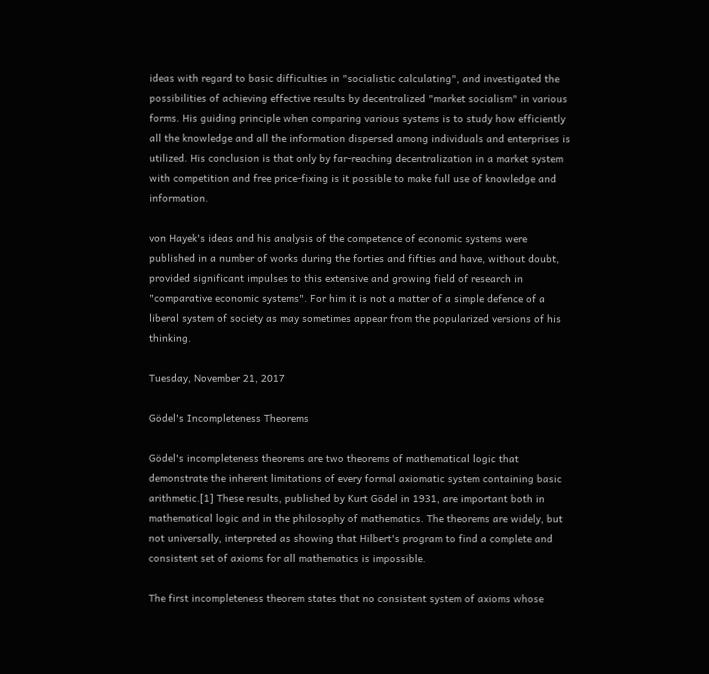ideas with regard to basic difficulties in "socialistic calculating", and investigated the possibilities of achieving effective results by decentralized "market socialism" in various forms. His guiding principle when comparing various systems is to study how efficiently all the knowledge and all the information dispersed among individuals and enterprises is utilized. His conclusion is that only by far-reaching decentralization in a market system with competition and free price-fixing is it possible to make full use of knowledge and information.

von Hayek's ideas and his analysis of the competence of economic systems were published in a number of works during the forties and fifties and have, without doubt, provided significant impulses to this extensive and growing field of research in "comparative economic systems". For him it is not a matter of a simple defence of a liberal system of society as may sometimes appear from the popularized versions of his thinking.

Tuesday, November 21, 2017

Gödel's Incompleteness Theorems

Gödel's incompleteness theorems are two theorems of mathematical logic that demonstrate the inherent limitations of every formal axiomatic system containing basic arithmetic.[1] These results, published by Kurt Gödel in 1931, are important both in mathematical logic and in the philosophy of mathematics. The theorems are widely, but not universally, interpreted as showing that Hilbert's program to find a complete and consistent set of axioms for all mathematics is impossible.

The first incompleteness theorem states that no consistent system of axioms whose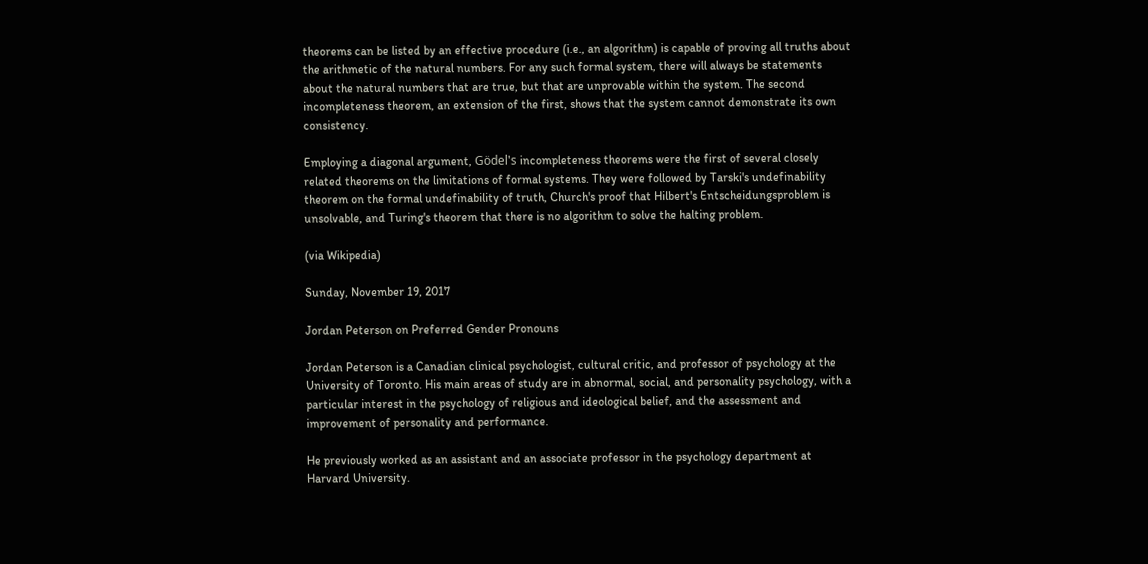theorems can be listed by an effective procedure (i.e., an algorithm) is capable of proving all truths about the arithmetic of the natural numbers. For any such formal system, there will always be statements about the natural numbers that are true, but that are unprovable within the system. The second incompleteness theorem, an extension of the first, shows that the system cannot demonstrate its own consistency.

Employing a diagonal argument, Gödel's incompleteness theorems were the first of several closely related theorems on the limitations of formal systems. They were followed by Tarski's undefinability theorem on the formal undefinability of truth, Church's proof that Hilbert's Entscheidungsproblem is unsolvable, and Turing's theorem that there is no algorithm to solve the halting problem.

(via Wikipedia)

Sunday, November 19, 2017

Jordan Peterson on Preferred Gender Pronouns

Jordan Peterson is a Canadian clinical psychologist, cultural critic, and professor of psychology at the University of Toronto. His main areas of study are in abnormal, social, and personality psychology, with a particular interest in the psychology of religious and ideological belief, and the assessment and improvement of personality and performance.

He previously worked as an assistant and an associate professor in the psychology department at Harvard University.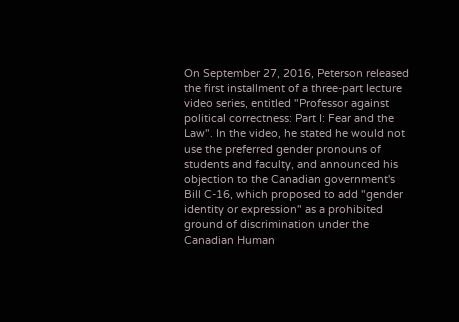On September 27, 2016, Peterson released the first installment of a three-part lecture video series, entitled "Professor against political correctness: Part I: Fear and the Law". In the video, he stated he would not use the preferred gender pronouns of students and faculty, and announced his objection to the Canadian government's Bill C-16, which proposed to add "gender identity or expression" as a prohibited ground of discrimination under the Canadian Human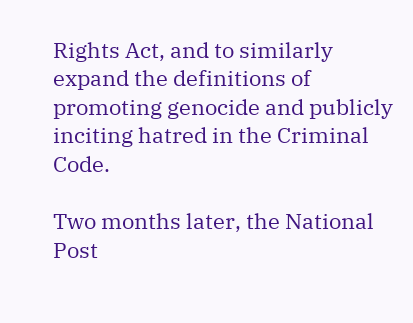Rights Act, and to similarly expand the definitions of promoting genocide and publicly inciting hatred in the Criminal Code.

Two months later, the National Post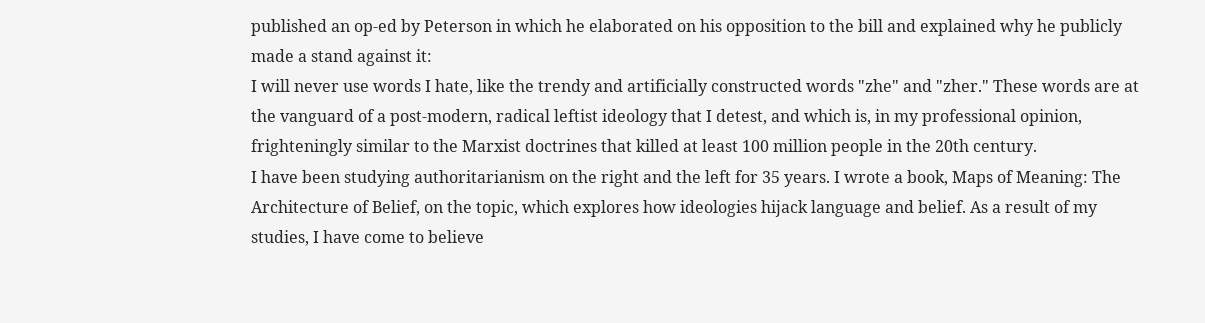published an op-ed by Peterson in which he elaborated on his opposition to the bill and explained why he publicly made a stand against it:
I will never use words I hate, like the trendy and artificially constructed words "zhe" and "zher." These words are at the vanguard of a post-modern, radical leftist ideology that I detest, and which is, in my professional opinion, frighteningly similar to the Marxist doctrines that killed at least 100 million people in the 20th century.
I have been studying authoritarianism on the right and the left for 35 years. I wrote a book, Maps of Meaning: The Architecture of Belief, on the topic, which explores how ideologies hijack language and belief. As a result of my studies, I have come to believe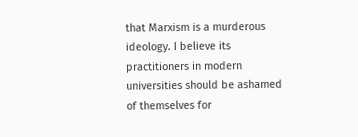that Marxism is a murderous ideology. I believe its practitioners in modern universities should be ashamed of themselves for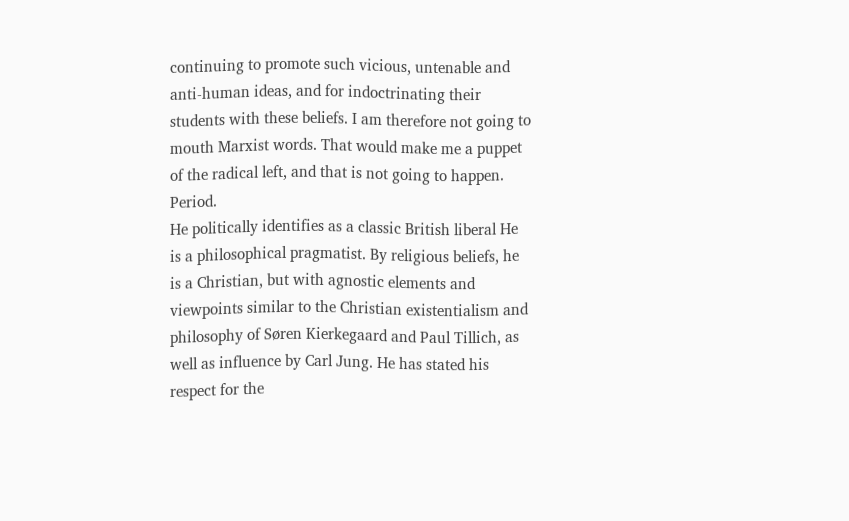continuing to promote such vicious, untenable and anti-human ideas, and for indoctrinating their students with these beliefs. I am therefore not going to mouth Marxist words. That would make me a puppet of the radical left, and that is not going to happen. Period.
He politically identifies as a classic British liberal He is a philosophical pragmatist. By religious beliefs, he is a Christian, but with agnostic elements and viewpoints similar to the Christian existentialism and philosophy of Søren Kierkegaard and Paul Tillich, as well as influence by Carl Jung. He has stated his respect for the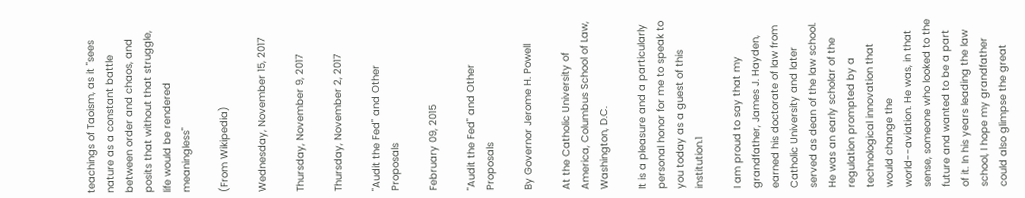teachings of Taoism, as it "sees nature as a constant battle between order and chaos, and posits that without that struggle, life would be rendered meaningless"

(From Wikipedia)

Wednesday, November 15, 2017

Thursday, November 9, 2017

Thursday, November 2, 2017

"Audit the Fed" and Other Proposals

February 09, 2015

"Audit the Fed" and Other Proposals

By Governor Jerome H. Powell

At the Catholic University of America, Columbus School of Law, Washington, D.C.

It is a pleasure and a particularly personal honor for me to speak to you today as a guest of this institution.1

I am proud to say that my grandfather, James J. Hayden, earned his doctorate of law from Catholic University and later served as dean of the law school. He was an early scholar of the regulation prompted by a technological innovation that would change the world--aviation. He was, in that sense, someone who looked to the future and wanted to be a part of it. In his years leading the law school, I hope my grandfather could also glimpse the great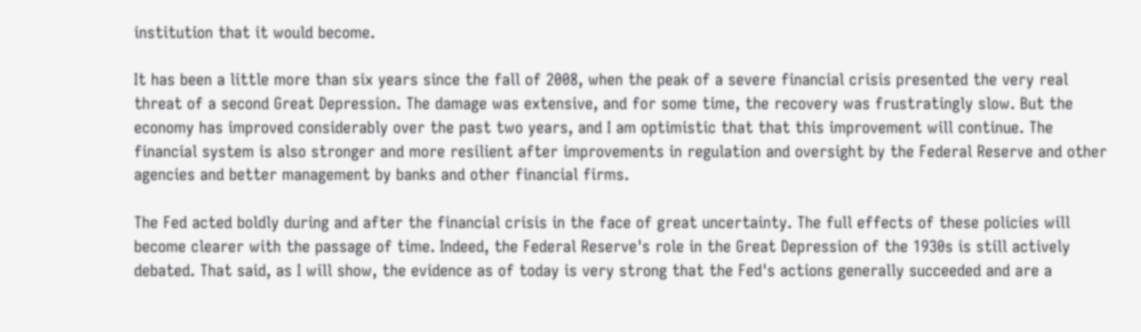institution that it would become.

It has been a little more than six years since the fall of 2008, when the peak of a severe financial crisis presented the very real threat of a second Great Depression. The damage was extensive, and for some time, the recovery was frustratingly slow. But the economy has improved considerably over the past two years, and I am optimistic that that this improvement will continue. The financial system is also stronger and more resilient after improvements in regulation and oversight by the Federal Reserve and other agencies and better management by banks and other financial firms.

The Fed acted boldly during and after the financial crisis in the face of great uncertainty. The full effects of these policies will become clearer with the passage of time. Indeed, the Federal Reserve's role in the Great Depression of the 1930s is still actively debated. That said, as I will show, the evidence as of today is very strong that the Fed's actions generally succeeded and are a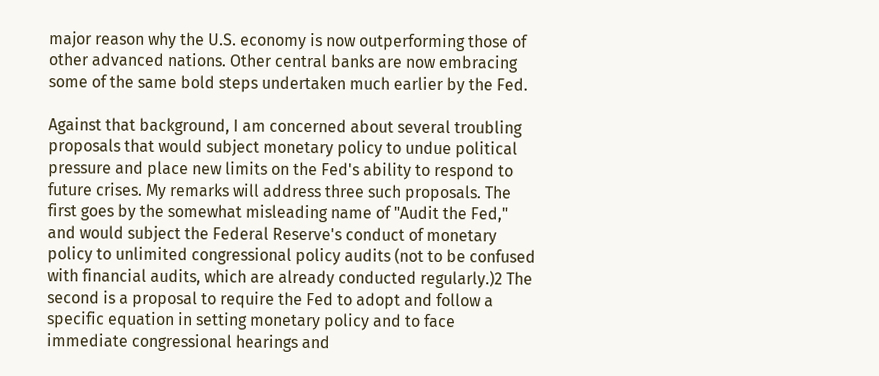major reason why the U.S. economy is now outperforming those of other advanced nations. Other central banks are now embracing some of the same bold steps undertaken much earlier by the Fed.

Against that background, I am concerned about several troubling proposals that would subject monetary policy to undue political pressure and place new limits on the Fed's ability to respond to future crises. My remarks will address three such proposals. The first goes by the somewhat misleading name of "Audit the Fed," and would subject the Federal Reserve's conduct of monetary policy to unlimited congressional policy audits (not to be confused with financial audits, which are already conducted regularly.)2 The second is a proposal to require the Fed to adopt and follow a specific equation in setting monetary policy and to face immediate congressional hearings and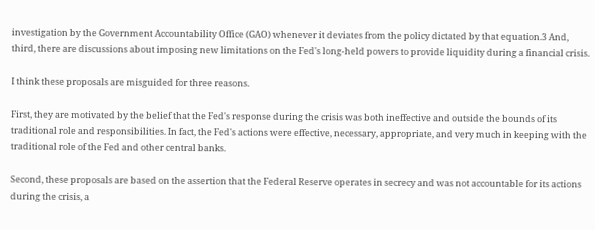investigation by the Government Accountability Office (GAO) whenever it deviates from the policy dictated by that equation.3 And, third, there are discussions about imposing new limitations on the Fed's long-held powers to provide liquidity during a financial crisis.

I think these proposals are misguided for three reasons.

First, they are motivated by the belief that the Fed's response during the crisis was both ineffective and outside the bounds of its traditional role and responsibilities. In fact, the Fed's actions were effective, necessary, appropriate, and very much in keeping with the traditional role of the Fed and other central banks.

Second, these proposals are based on the assertion that the Federal Reserve operates in secrecy and was not accountable for its actions during the crisis, a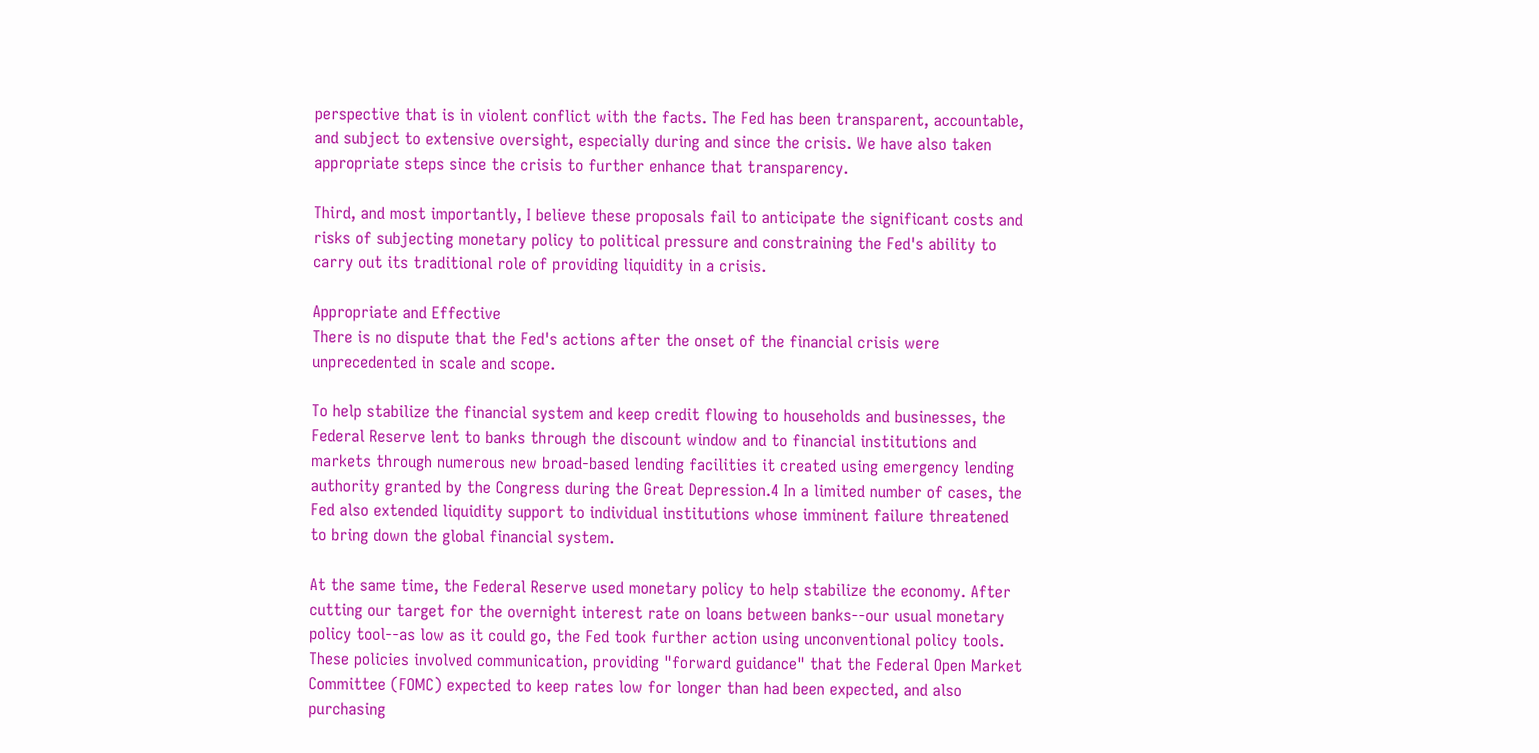perspective that is in violent conflict with the facts. The Fed has been transparent, accountable, and subject to extensive oversight, especially during and since the crisis. We have also taken appropriate steps since the crisis to further enhance that transparency.

Third, and most importantly, I believe these proposals fail to anticipate the significant costs and risks of subjecting monetary policy to political pressure and constraining the Fed's ability to carry out its traditional role of providing liquidity in a crisis.

Appropriate and Effective
There is no dispute that the Fed's actions after the onset of the financial crisis were unprecedented in scale and scope.

To help stabilize the financial system and keep credit flowing to households and businesses, the Federal Reserve lent to banks through the discount window and to financial institutions and markets through numerous new broad-based lending facilities it created using emergency lending authority granted by the Congress during the Great Depression.4 In a limited number of cases, the Fed also extended liquidity support to individual institutions whose imminent failure threatened to bring down the global financial system.

At the same time, the Federal Reserve used monetary policy to help stabilize the economy. After cutting our target for the overnight interest rate on loans between banks--our usual monetary policy tool--as low as it could go, the Fed took further action using unconventional policy tools. These policies involved communication, providing "forward guidance" that the Federal Open Market Committee (FOMC) expected to keep rates low for longer than had been expected, and also purchasing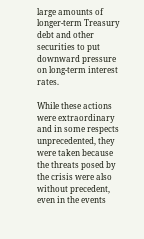large amounts of longer-term Treasury debt and other securities to put downward pressure on long-term interest rates.

While these actions were extraordinary and in some respects unprecedented, they were taken because the threats posed by the crisis were also without precedent, even in the events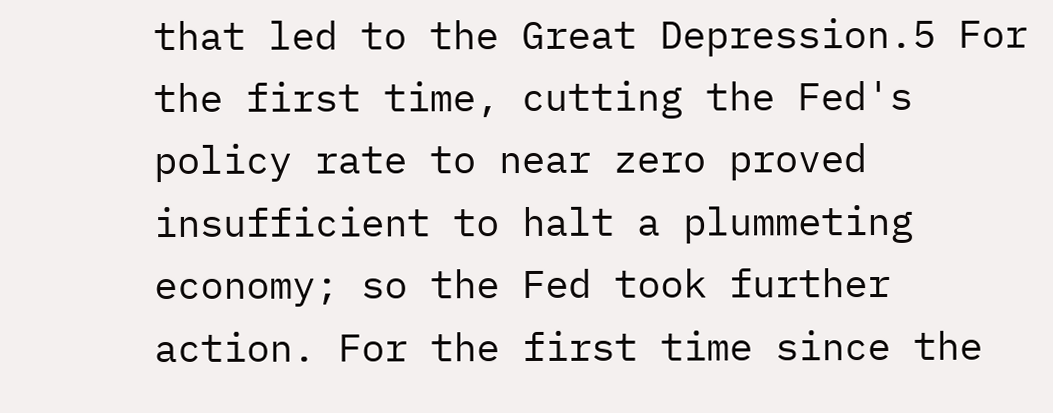that led to the Great Depression.5 For the first time, cutting the Fed's policy rate to near zero proved insufficient to halt a plummeting economy; so the Fed took further action. For the first time since the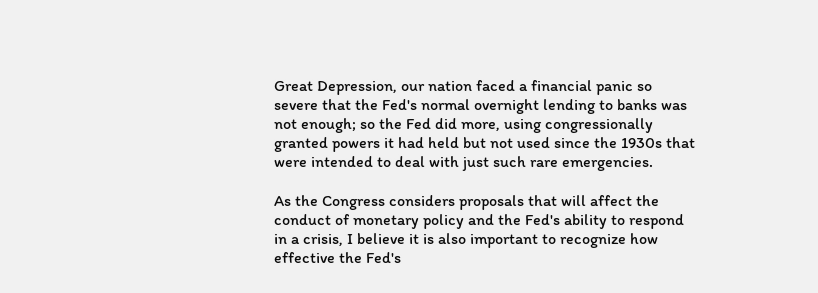Great Depression, our nation faced a financial panic so severe that the Fed's normal overnight lending to banks was not enough; so the Fed did more, using congressionally granted powers it had held but not used since the 1930s that were intended to deal with just such rare emergencies.

As the Congress considers proposals that will affect the conduct of monetary policy and the Fed's ability to respond in a crisis, I believe it is also important to recognize how effective the Fed's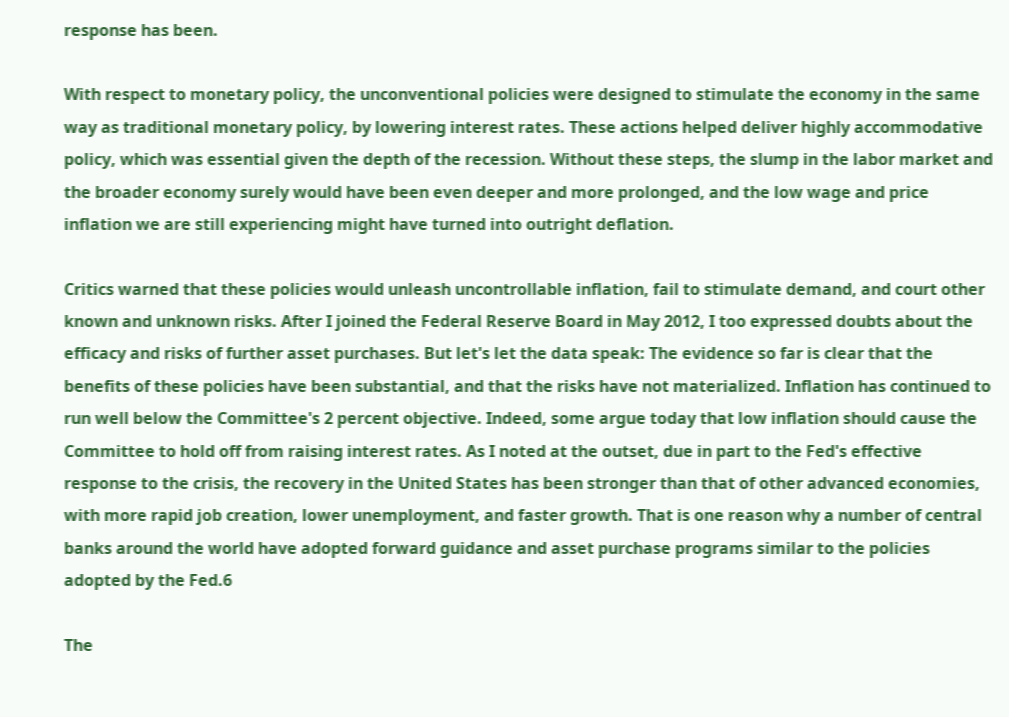response has been.

With respect to monetary policy, the unconventional policies were designed to stimulate the economy in the same way as traditional monetary policy, by lowering interest rates. These actions helped deliver highly accommodative policy, which was essential given the depth of the recession. Without these steps, the slump in the labor market and the broader economy surely would have been even deeper and more prolonged, and the low wage and price inflation we are still experiencing might have turned into outright deflation.

Critics warned that these policies would unleash uncontrollable inflation, fail to stimulate demand, and court other known and unknown risks. After I joined the Federal Reserve Board in May 2012, I too expressed doubts about the efficacy and risks of further asset purchases. But let's let the data speak: The evidence so far is clear that the benefits of these policies have been substantial, and that the risks have not materialized. Inflation has continued to run well below the Committee's 2 percent objective. Indeed, some argue today that low inflation should cause the Committee to hold off from raising interest rates. As I noted at the outset, due in part to the Fed's effective response to the crisis, the recovery in the United States has been stronger than that of other advanced economies, with more rapid job creation, lower unemployment, and faster growth. That is one reason why a number of central banks around the world have adopted forward guidance and asset purchase programs similar to the policies adopted by the Fed.6

The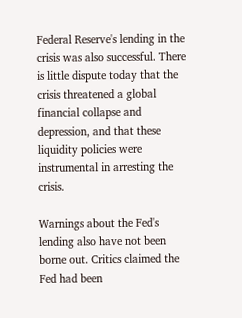Federal Reserve's lending in the crisis was also successful. There is little dispute today that the crisis threatened a global financial collapse and depression, and that these liquidity policies were instrumental in arresting the crisis.

Warnings about the Fed's lending also have not been borne out. Critics claimed the Fed had been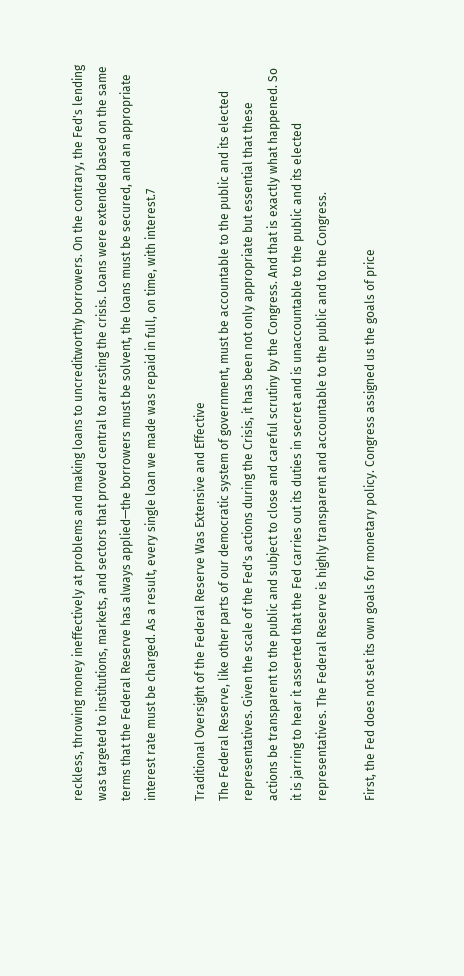reckless, throwing money ineffectively at problems and making loans to uncreditworthy borrowers. On the contrary, the Fed's lending was targeted to institutions, markets, and sectors that proved central to arresting the crisis. Loans were extended based on the same terms that the Federal Reserve has always applied—the borrowers must be solvent, the loans must be secured, and an appropriate interest rate must be charged. As a result, every single loan we made was repaid in full, on time, with interest.7

Traditional Oversight of the Federal Reserve Was Extensive and Effective
The Federal Reserve, like other parts of our democratic system of government, must be accountable to the public and its elected representatives. Given the scale of the Fed's actions during the Crisis, it has been not only appropriate but essential that these actions be transparent to the public and subject to close and careful scrutiny by the Congress. And that is exactly what happened. So it is jarring to hear it asserted that the Fed carries out its duties in secret and is unaccountable to the public and its elected representatives. The Federal Reserve is highly transparent and accountable to the public and to the Congress.

First, the Fed does not set its own goals for monetary policy. Congress assigned us the goals of price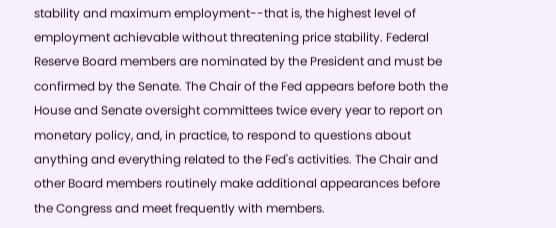stability and maximum employment--that is, the highest level of employment achievable without threatening price stability. Federal Reserve Board members are nominated by the President and must be confirmed by the Senate. The Chair of the Fed appears before both the House and Senate oversight committees twice every year to report on monetary policy, and, in practice, to respond to questions about anything and everything related to the Fed's activities. The Chair and other Board members routinely make additional appearances before the Congress and meet frequently with members.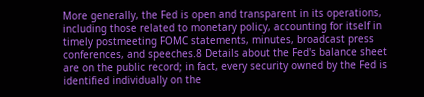More generally, the Fed is open and transparent in its operations, including those related to monetary policy, accounting for itself in timely postmeeting FOMC statements, minutes, broadcast press conferences, and speeches.8 Details about the Fed's balance sheet are on the public record; in fact, every security owned by the Fed is identified individually on the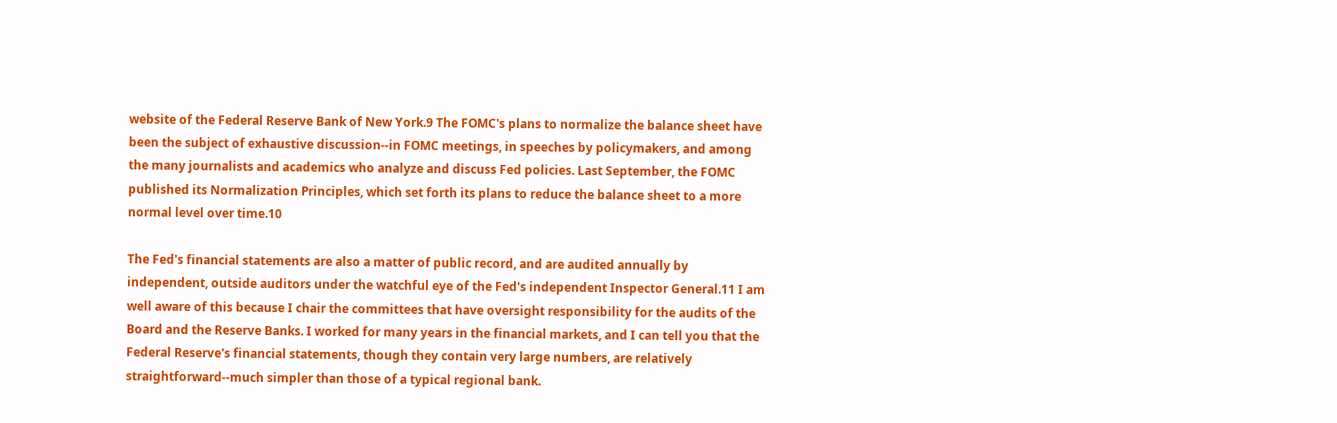website of the Federal Reserve Bank of New York.9 The FOMC's plans to normalize the balance sheet have been the subject of exhaustive discussion--in FOMC meetings, in speeches by policymakers, and among the many journalists and academics who analyze and discuss Fed policies. Last September, the FOMC published its Normalization Principles, which set forth its plans to reduce the balance sheet to a more normal level over time.10

The Fed's financial statements are also a matter of public record, and are audited annually by independent, outside auditors under the watchful eye of the Fed's independent Inspector General.11 I am well aware of this because I chair the committees that have oversight responsibility for the audits of the Board and the Reserve Banks. I worked for many years in the financial markets, and I can tell you that the Federal Reserve's financial statements, though they contain very large numbers, are relatively straightforward--much simpler than those of a typical regional bank.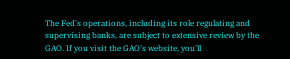The Fed's operations, including its role regulating and supervising banks, are subject to extensive review by the GAO. If you visit the GAO's website, you'll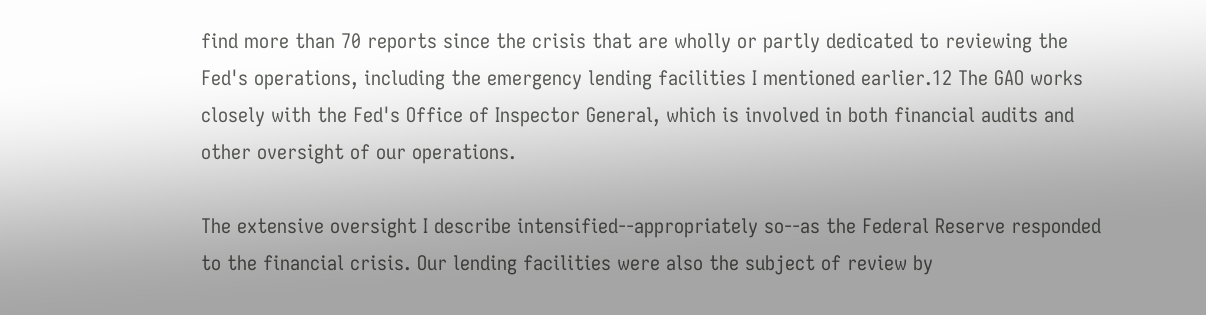find more than 70 reports since the crisis that are wholly or partly dedicated to reviewing the Fed's operations, including the emergency lending facilities I mentioned earlier.12 The GAO works closely with the Fed's Office of Inspector General, which is involved in both financial audits and other oversight of our operations.

The extensive oversight I describe intensified--appropriately so--as the Federal Reserve responded to the financial crisis. Our lending facilities were also the subject of review by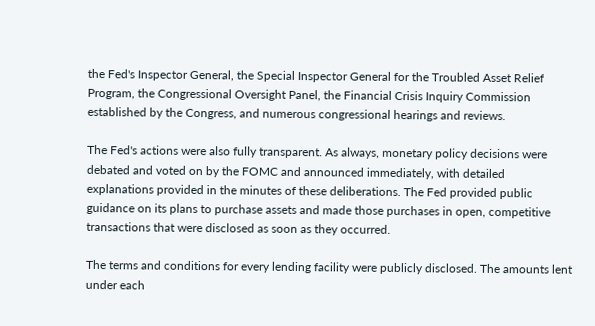the Fed's Inspector General, the Special Inspector General for the Troubled Asset Relief Program, the Congressional Oversight Panel, the Financial Crisis Inquiry Commission established by the Congress, and numerous congressional hearings and reviews.

The Fed's actions were also fully transparent. As always, monetary policy decisions were debated and voted on by the FOMC and announced immediately, with detailed explanations provided in the minutes of these deliberations. The Fed provided public guidance on its plans to purchase assets and made those purchases in open, competitive transactions that were disclosed as soon as they occurred.

The terms and conditions for every lending facility were publicly disclosed. The amounts lent under each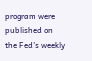program were published on the Fed's weekly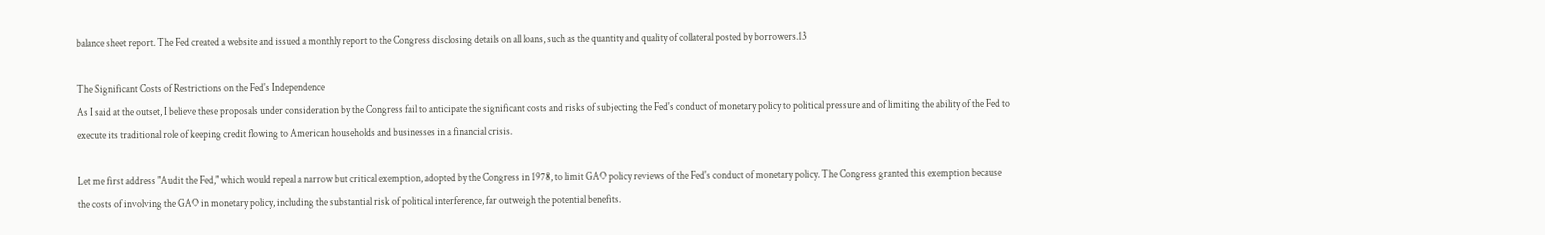balance sheet report. The Fed created a website and issued a monthly report to the Congress disclosing details on all loans, such as the quantity and quality of collateral posted by borrowers.13

The Significant Costs of Restrictions on the Fed's Independence
As I said at the outset, I believe these proposals under consideration by the Congress fail to anticipate the significant costs and risks of subjecting the Fed's conduct of monetary policy to political pressure and of limiting the ability of the Fed to execute its traditional role of keeping credit flowing to American households and businesses in a financial crisis.

Let me first address "Audit the Fed," which would repeal a narrow but critical exemption, adopted by the Congress in 1978, to limit GAO policy reviews of the Fed's conduct of monetary policy. The Congress granted this exemption because the costs of involving the GAO in monetary policy, including the substantial risk of political interference, far outweigh the potential benefits.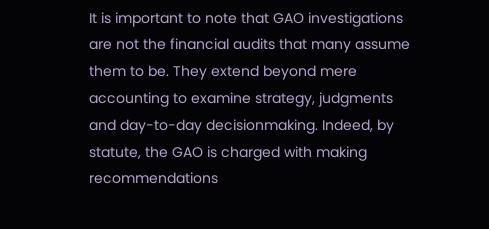It is important to note that GAO investigations are not the financial audits that many assume them to be. They extend beyond mere accounting to examine strategy, judgments and day-to-day decisionmaking. Indeed, by statute, the GAO is charged with making recommendations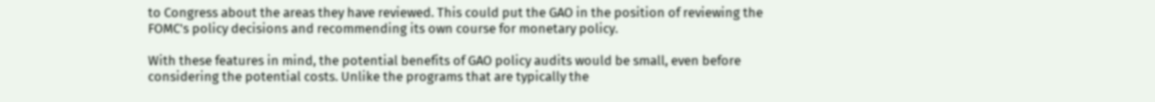to Congress about the areas they have reviewed. This could put the GAO in the position of reviewing the FOMC's policy decisions and recommending its own course for monetary policy.

With these features in mind, the potential benefits of GAO policy audits would be small, even before considering the potential costs. Unlike the programs that are typically the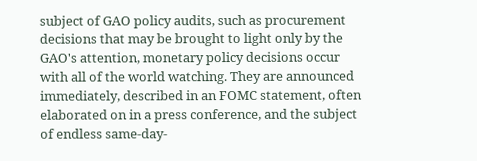subject of GAO policy audits, such as procurement decisions that may be brought to light only by the GAO's attention, monetary policy decisions occur with all of the world watching. They are announced immediately, described in an FOMC statement, often elaborated on in a press conference, and the subject of endless same-day-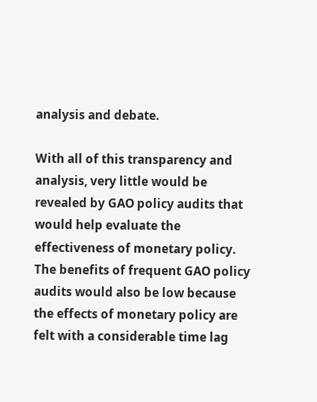analysis and debate.

With all of this transparency and analysis, very little would be revealed by GAO policy audits that would help evaluate the effectiveness of monetary policy. The benefits of frequent GAO policy audits would also be low because the effects of monetary policy are felt with a considerable time lag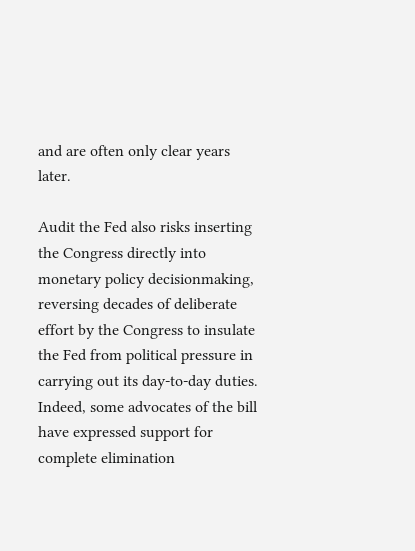and are often only clear years later.

Audit the Fed also risks inserting the Congress directly into monetary policy decisionmaking, reversing decades of deliberate effort by the Congress to insulate the Fed from political pressure in carrying out its day-to-day duties. Indeed, some advocates of the bill have expressed support for complete elimination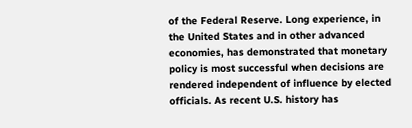of the Federal Reserve. Long experience, in the United States and in other advanced economies, has demonstrated that monetary policy is most successful when decisions are rendered independent of influence by elected officials. As recent U.S. history has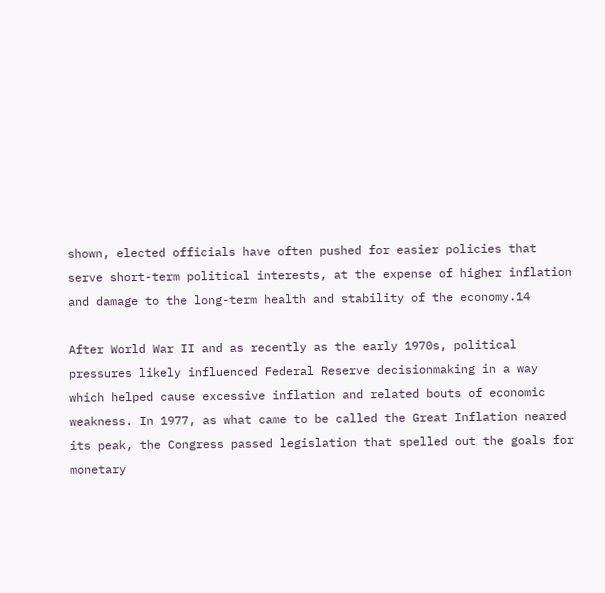shown, elected officials have often pushed for easier policies that serve short-term political interests, at the expense of higher inflation and damage to the long-term health and stability of the economy.14

After World War II and as recently as the early 1970s, political pressures likely influenced Federal Reserve decisionmaking in a way which helped cause excessive inflation and related bouts of economic weakness. In 1977, as what came to be called the Great Inflation neared its peak, the Congress passed legislation that spelled out the goals for monetary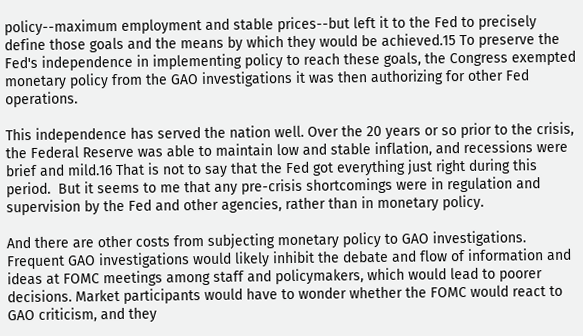policy--maximum employment and stable prices--but left it to the Fed to precisely define those goals and the means by which they would be achieved.15 To preserve the Fed's independence in implementing policy to reach these goals, the Congress exempted monetary policy from the GAO investigations it was then authorizing for other Fed operations.

This independence has served the nation well. Over the 20 years or so prior to the crisis, the Federal Reserve was able to maintain low and stable inflation, and recessions were brief and mild.16 That is not to say that the Fed got everything just right during this period.  But it seems to me that any pre-crisis shortcomings were in regulation and supervision by the Fed and other agencies, rather than in monetary policy.

And there are other costs from subjecting monetary policy to GAO investigations. Frequent GAO investigations would likely inhibit the debate and flow of information and ideas at FOMC meetings among staff and policymakers, which would lead to poorer decisions. Market participants would have to wonder whether the FOMC would react to GAO criticism, and they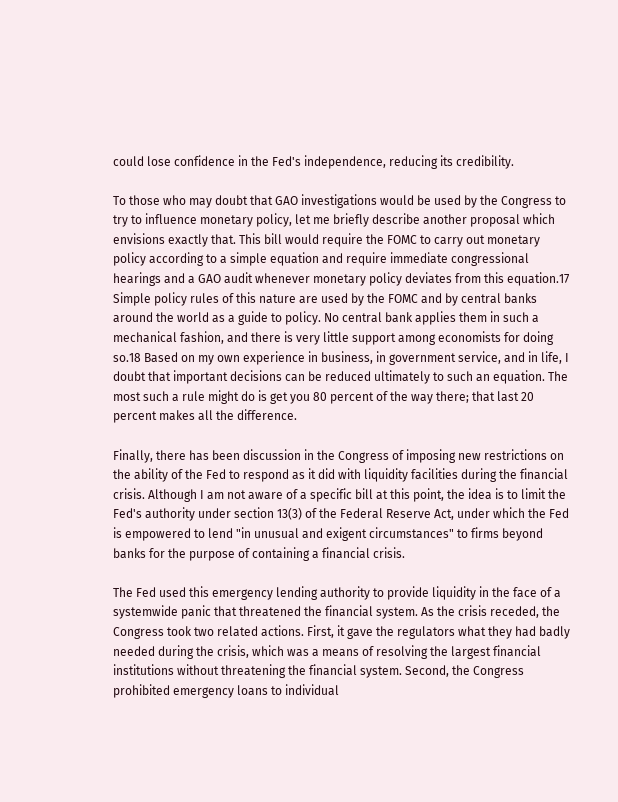could lose confidence in the Fed's independence, reducing its credibility.

To those who may doubt that GAO investigations would be used by the Congress to try to influence monetary policy, let me briefly describe another proposal which envisions exactly that. This bill would require the FOMC to carry out monetary policy according to a simple equation and require immediate congressional hearings and a GAO audit whenever monetary policy deviates from this equation.17 Simple policy rules of this nature are used by the FOMC and by central banks around the world as a guide to policy. No central bank applies them in such a mechanical fashion, and there is very little support among economists for doing so.18 Based on my own experience in business, in government service, and in life, I doubt that important decisions can be reduced ultimately to such an equation. The most such a rule might do is get you 80 percent of the way there; that last 20 percent makes all the difference.

Finally, there has been discussion in the Congress of imposing new restrictions on the ability of the Fed to respond as it did with liquidity facilities during the financial crisis. Although I am not aware of a specific bill at this point, the idea is to limit the Fed's authority under section 13(3) of the Federal Reserve Act, under which the Fed is empowered to lend "in unusual and exigent circumstances" to firms beyond banks for the purpose of containing a financial crisis.

The Fed used this emergency lending authority to provide liquidity in the face of a systemwide panic that threatened the financial system. As the crisis receded, the Congress took two related actions. First, it gave the regulators what they had badly needed during the crisis, which was a means of resolving the largest financial institutions without threatening the financial system. Second, the Congress prohibited emergency loans to individual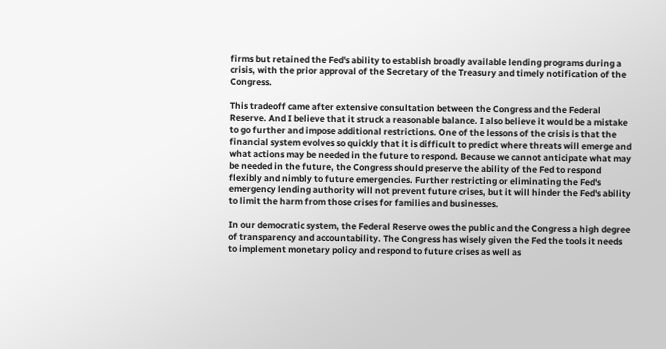firms but retained the Fed's ability to establish broadly available lending programs during a crisis, with the prior approval of the Secretary of the Treasury and timely notification of the Congress.

This tradeoff came after extensive consultation between the Congress and the Federal Reserve. And I believe that it struck a reasonable balance. I also believe it would be a mistake to go further and impose additional restrictions. One of the lessons of the crisis is that the financial system evolves so quickly that it is difficult to predict where threats will emerge and what actions may be needed in the future to respond. Because we cannot anticipate what may be needed in the future, the Congress should preserve the ability of the Fed to respond flexibly and nimbly to future emergencies. Further restricting or eliminating the Fed's emergency lending authority will not prevent future crises, but it will hinder the Fed's ability to limit the harm from those crises for families and businesses.

In our democratic system, the Federal Reserve owes the public and the Congress a high degree of transparency and accountability. The Congress has wisely given the Fed the tools it needs to implement monetary policy and respond to future crises as well as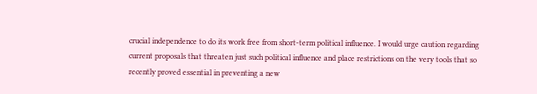crucial independence to do its work free from short-term political influence. I would urge caution regarding current proposals that threaten just such political influence and place restrictions on the very tools that so recently proved essential in preventing a new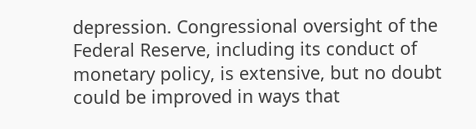depression. Congressional oversight of the Federal Reserve, including its conduct of monetary policy, is extensive, but no doubt could be improved in ways that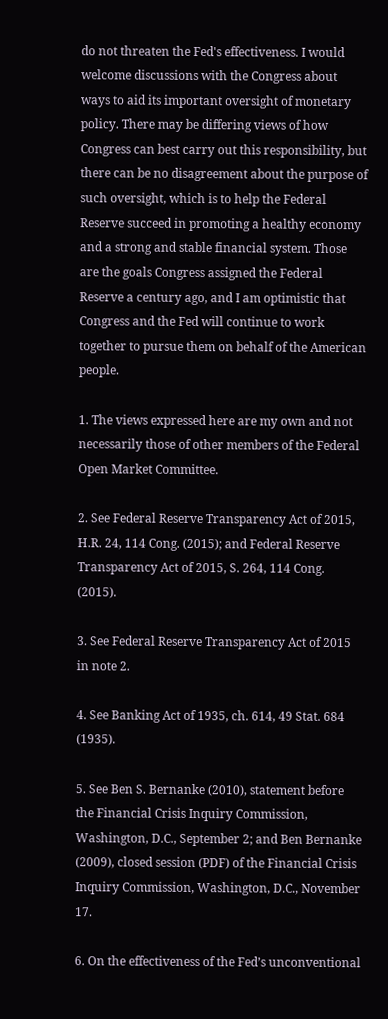do not threaten the Fed's effectiveness. I would welcome discussions with the Congress about ways to aid its important oversight of monetary policy. There may be differing views of how Congress can best carry out this responsibility, but there can be no disagreement about the purpose of such oversight, which is to help the Federal Reserve succeed in promoting a healthy economy and a strong and stable financial system. Those are the goals Congress assigned the Federal Reserve a century ago, and I am optimistic that Congress and the Fed will continue to work together to pursue them on behalf of the American people.

1. The views expressed here are my own and not necessarily those of other members of the Federal Open Market Committee.

2. See Federal Reserve Transparency Act of 2015, H.R. 24, 114 Cong. (2015); and Federal Reserve Transparency Act of 2015, S. 264, 114 Cong. (2015).

3. See Federal Reserve Transparency Act of 2015 in note 2.

4. See Banking Act of 1935, ch. 614, 49 Stat. 684 (1935).

5. See Ben S. Bernanke (2010), statement before the Financial Crisis Inquiry Commission, Washington, D.C., September 2; and Ben Bernanke (2009), closed session (PDF) of the Financial Crisis Inquiry Commission, Washington, D.C., November 17.

6. On the effectiveness of the Fed’s unconventional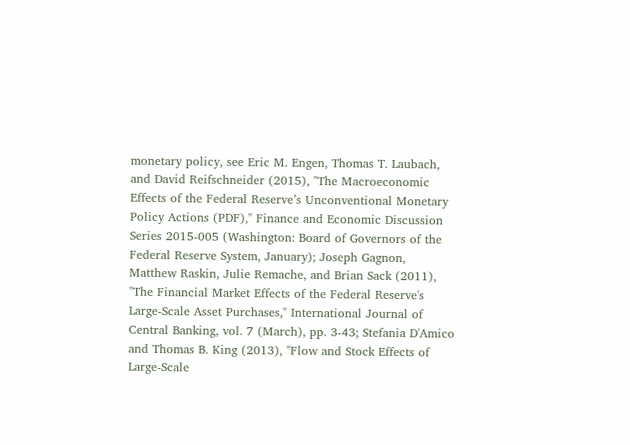monetary policy, see Eric M. Engen, Thomas T. Laubach, and David Reifschneider (2015), "The Macroeconomic Effects of the Federal Reserve’s Unconventional Monetary Policy Actions (PDF)," Finance and Economic Discussion Series 2015-005 (Washington: Board of Governors of the Federal Reserve System, January); Joseph Gagnon, Matthew Raskin, Julie Remache, and Brian Sack (2011), "The Financial Market Effects of the Federal Reserve's Large-Scale Asset Purchases," International Journal of Central Banking, vol. 7 (March), pp. 3-43; Stefania D'Amico and Thomas B. King (2013), "Flow and Stock Effects of Large-Scale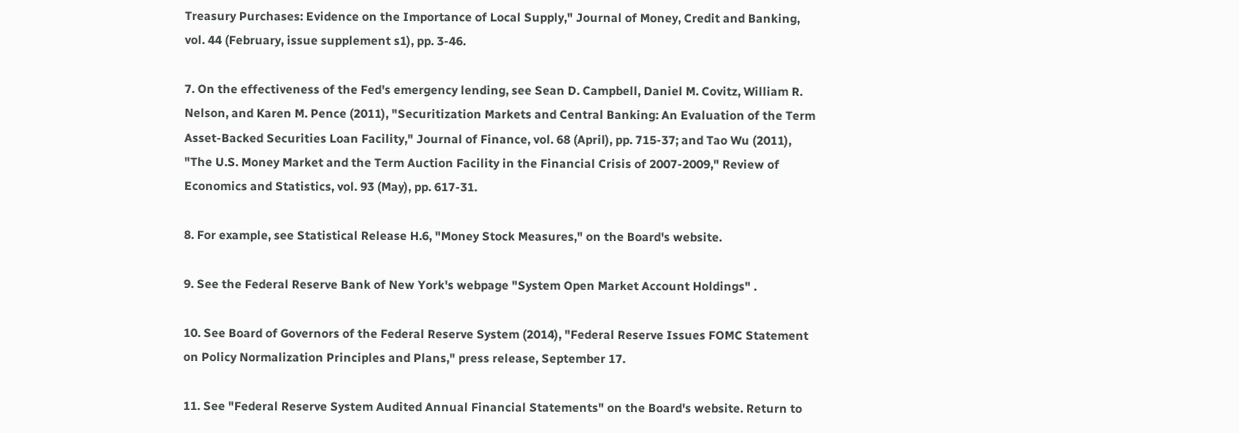Treasury Purchases: Evidence on the Importance of Local Supply," Journal of Money, Credit and Banking, vol. 44 (February, issue supplement s1), pp. 3-46.

7. On the effectiveness of the Fed's emergency lending, see Sean D. Campbell, Daniel M. Covitz, William R. Nelson, and Karen M. Pence (2011), "Securitization Markets and Central Banking: An Evaluation of the Term Asset-Backed Securities Loan Facility," Journal of Finance, vol. 68 (April), pp. 715-37; and Tao Wu (2011), "The U.S. Money Market and the Term Auction Facility in the Financial Crisis of 2007-2009," Review of Economics and Statistics, vol. 93 (May), pp. 617-31.

8. For example, see Statistical Release H.6, "Money Stock Measures," on the Board's website.

9. See the Federal Reserve Bank of New York's webpage "System Open Market Account Holdings" .

10. See Board of Governors of the Federal Reserve System (2014), "Federal Reserve Issues FOMC Statement on Policy Normalization Principles and Plans," press release, September 17.

11. See "Federal Reserve System Audited Annual Financial Statements" on the Board's website. Return to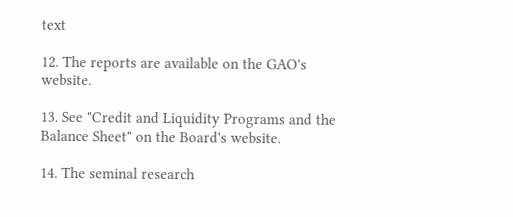text

12. The reports are available on the GAO's website.

13. See "Credit and Liquidity Programs and the Balance Sheet" on the Board's website.

14. The seminal research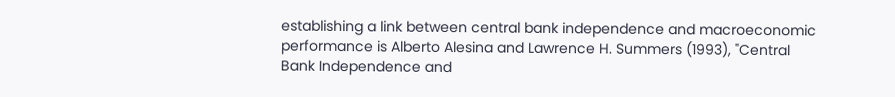establishing a link between central bank independence and macroeconomic performance is Alberto Alesina and Lawrence H. Summers (1993), "Central Bank Independence and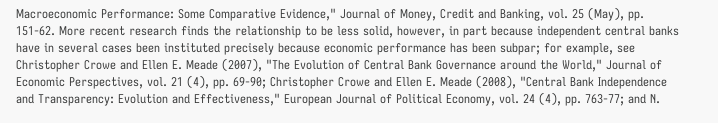Macroeconomic Performance: Some Comparative Evidence," Journal of Money, Credit and Banking, vol. 25 (May), pp. 151-62. More recent research finds the relationship to be less solid, however, in part because independent central banks have in several cases been instituted precisely because economic performance has been subpar; for example, see Christopher Crowe and Ellen E. Meade (2007), "The Evolution of Central Bank Governance around the World," Journal of Economic Perspectives, vol. 21 (4), pp. 69-90; Christopher Crowe and Ellen E. Meade (2008), "Central Bank Independence and Transparency: Evolution and Effectiveness," European Journal of Political Economy, vol. 24 (4), pp. 763-77; and N.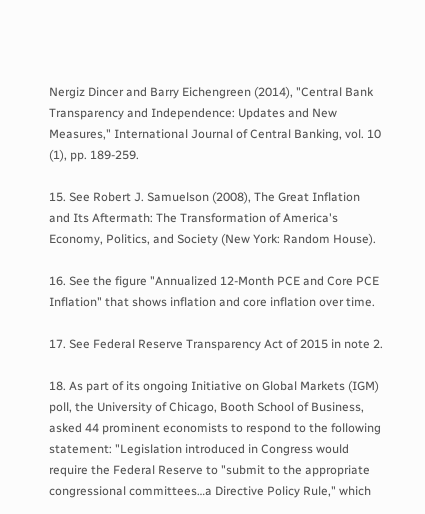Nergiz Dincer and Barry Eichengreen (2014), "Central Bank Transparency and Independence: Updates and New Measures," International Journal of Central Banking, vol. 10 (1), pp. 189-259.

15. See Robert J. Samuelson (2008), The Great Inflation and Its Aftermath: The Transformation of America's Economy, Politics, and Society (New York: Random House).

16. See the figure "Annualized 12-Month PCE and Core PCE Inflation" that shows inflation and core inflation over time.

17. See Federal Reserve Transparency Act of 2015 in note 2.

18. As part of its ongoing Initiative on Global Markets (IGM) poll, the University of Chicago, Booth School of Business, asked 44 prominent economists to respond to the following statement: "Legislation introduced in Congress would require the Federal Reserve to "submit to the appropriate congressional committees…a Directive Policy Rule," which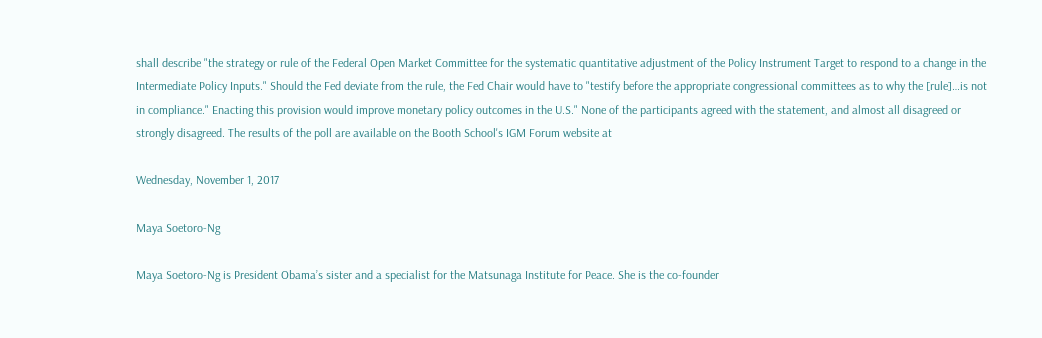shall describe "the strategy or rule of the Federal Open Market Committee for the systematic quantitative adjustment of the Policy Instrument Target to respond to a change in the Intermediate Policy Inputs." Should the Fed deviate from the rule, the Fed Chair would have to "testify before the appropriate congressional committees as to why the [rule]…is not in compliance." Enacting this provision would improve monetary policy outcomes in the U.S." None of the participants agreed with the statement, and almost all disagreed or strongly disagreed. The results of the poll are available on the Booth School's IGM Forum website at

Wednesday, November 1, 2017

Maya Soetoro-Ng

Maya Soetoro-Ng is President Obama’s sister and a specialist for the Matsunaga Institute for Peace. She is the co-founder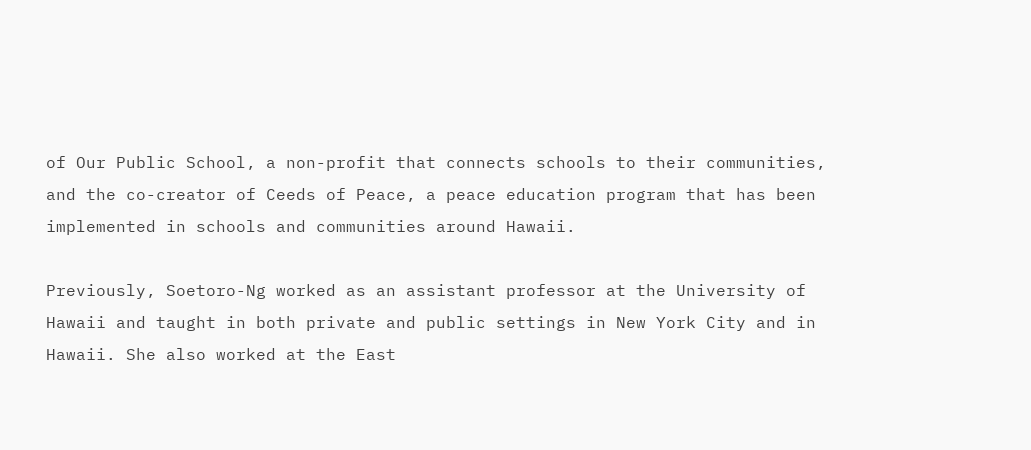of Our Public School, a non-profit that connects schools to their communities, and the co-creator of Ceeds of Peace, a peace education program that has been implemented in schools and communities around Hawaii.

Previously, Soetoro-Ng worked as an assistant professor at the University of Hawaii and taught in both private and public settings in New York City and in Hawaii. She also worked at the East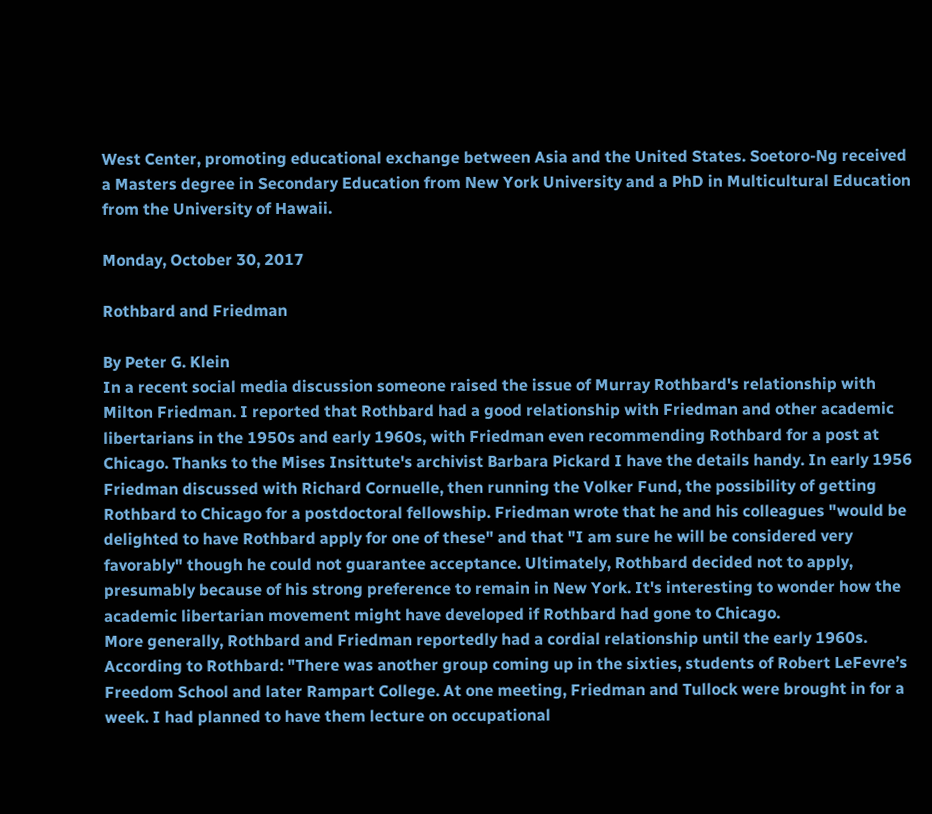West Center, promoting educational exchange between Asia and the United States. Soetoro-Ng received a Masters degree in Secondary Education from New York University and a PhD in Multicultural Education from the University of Hawaii.

Monday, October 30, 2017

Rothbard and Friedman

By Peter G. Klein
In a recent social media discussion someone raised the issue of Murray Rothbard's relationship with Milton Friedman. I reported that Rothbard had a good relationship with Friedman and other academic libertarians in the 1950s and early 1960s, with Friedman even recommending Rothbard for a post at Chicago. Thanks to the Mises Insittute's archivist Barbara Pickard I have the details handy. In early 1956 Friedman discussed with Richard Cornuelle, then running the Volker Fund, the possibility of getting Rothbard to Chicago for a postdoctoral fellowship. Friedman wrote that he and his colleagues "would be delighted to have Rothbard apply for one of these" and that "I am sure he will be considered very favorably" though he could not guarantee acceptance. Ultimately, Rothbard decided not to apply, presumably because of his strong preference to remain in New York. It's interesting to wonder how the academic libertarian movement might have developed if Rothbard had gone to Chicago.
More generally, Rothbard and Friedman reportedly had a cordial relationship until the early 1960s. According to Rothbard: "There was another group coming up in the sixties, students of Robert LeFevre’s Freedom School and later Rampart College. At one meeting, Friedman and Tullock were brought in for a week. I had planned to have them lecture on occupational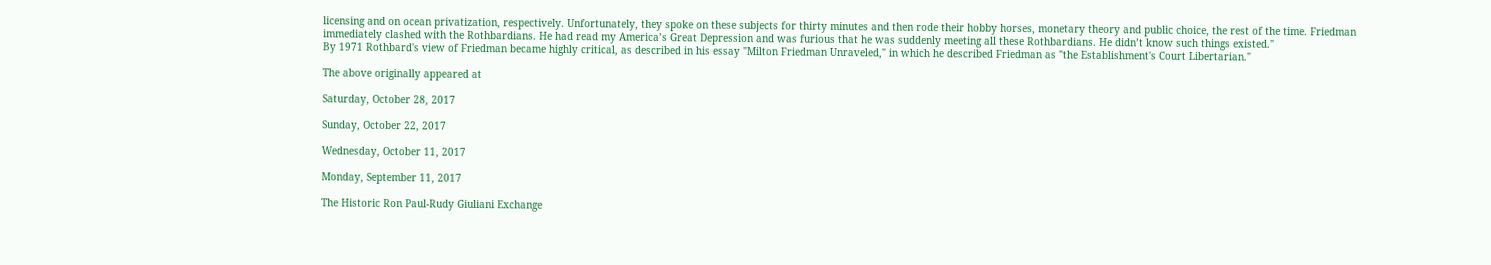licensing and on ocean privatization, respectively. Unfortunately, they spoke on these subjects for thirty minutes and then rode their hobby horses, monetary theory and public choice, the rest of the time. Friedman immediately clashed with the Rothbardians. He had read my America’s Great Depression and was furious that he was suddenly meeting all these Rothbardians. He didn’t know such things existed."
By 1971 Rothbard's view of Friedman became highly critical, as described in his essay "Milton Friedman Unraveled," in which he described Friedman as "the Establishment's Court Libertarian."

The above originally appeared at

Saturday, October 28, 2017

Sunday, October 22, 2017

Wednesday, October 11, 2017

Monday, September 11, 2017

The Historic Ron Paul-Rudy Giuliani Exchange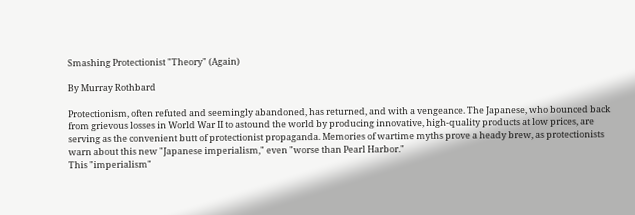Smashing Protectionist "Theory" (Again)

By Murray Rothbard

Protectionism, often refuted and seemingly abandoned, has returned, and with a vengeance. The Japanese, who bounced back from grievous losses in World War II to astound the world by producing innovative, high-quality products at low prices, are serving as the convenient butt of protectionist propaganda. Memories of wartime myths prove a heady brew, as protectionists warn about this new "Japanese imperialism," even "worse than Pearl Harbor."
This "imperialism"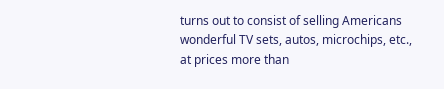turns out to consist of selling Americans wonderful TV sets, autos, microchips, etc., at prices more than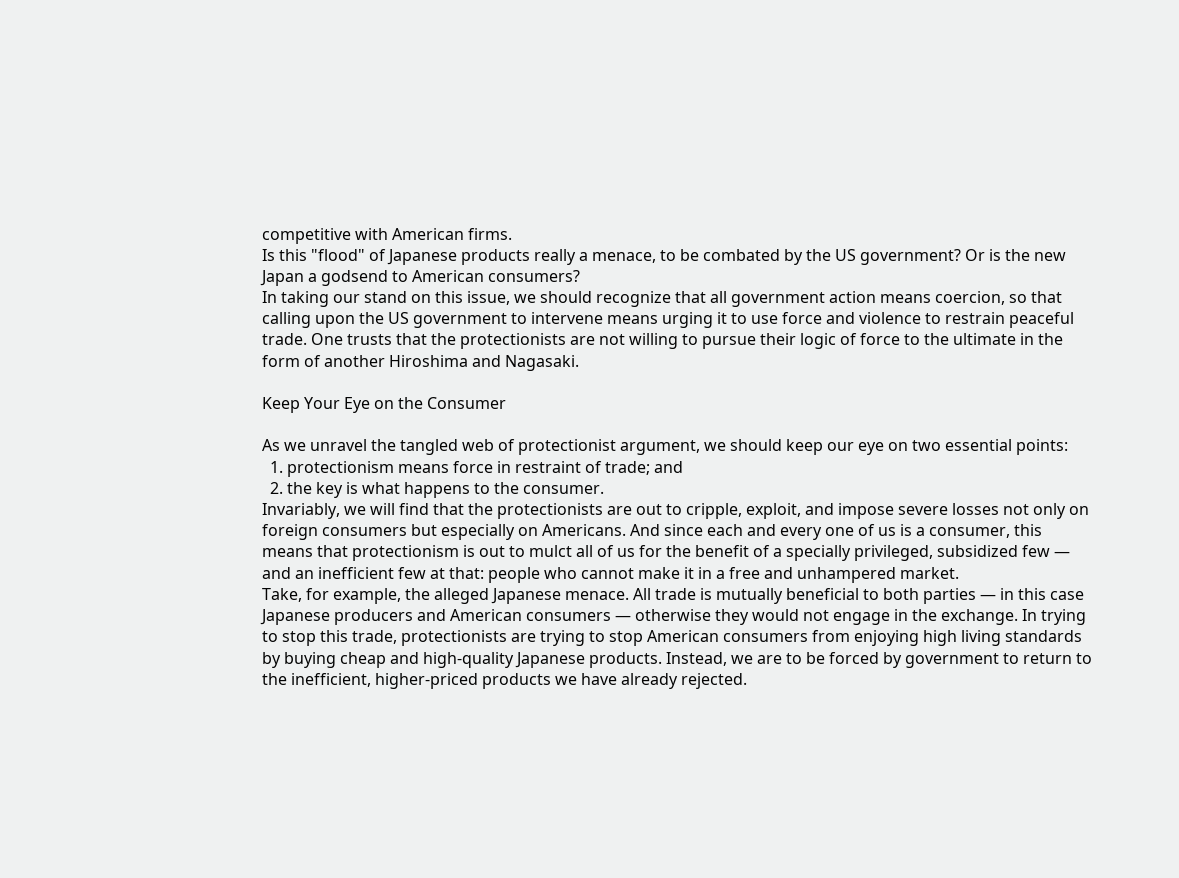competitive with American firms.
Is this "flood" of Japanese products really a menace, to be combated by the US government? Or is the new Japan a godsend to American consumers?
In taking our stand on this issue, we should recognize that all government action means coercion, so that calling upon the US government to intervene means urging it to use force and violence to restrain peaceful trade. One trusts that the protectionists are not willing to pursue their logic of force to the ultimate in the form of another Hiroshima and Nagasaki.

Keep Your Eye on the Consumer

As we unravel the tangled web of protectionist argument, we should keep our eye on two essential points:
  1. protectionism means force in restraint of trade; and
  2. the key is what happens to the consumer.
Invariably, we will find that the protectionists are out to cripple, exploit, and impose severe losses not only on foreign consumers but especially on Americans. And since each and every one of us is a consumer, this means that protectionism is out to mulct all of us for the benefit of a specially privileged, subsidized few — and an inefficient few at that: people who cannot make it in a free and unhampered market.
Take, for example, the alleged Japanese menace. All trade is mutually beneficial to both parties — in this case Japanese producers and American consumers — otherwise they would not engage in the exchange. In trying to stop this trade, protectionists are trying to stop American consumers from enjoying high living standards by buying cheap and high-quality Japanese products. Instead, we are to be forced by government to return to the inefficient, higher-priced products we have already rejected.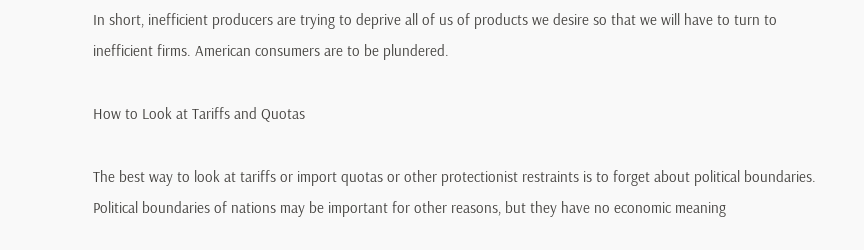In short, inefficient producers are trying to deprive all of us of products we desire so that we will have to turn to inefficient firms. American consumers are to be plundered.

How to Look at Tariffs and Quotas

The best way to look at tariffs or import quotas or other protectionist restraints is to forget about political boundaries. Political boundaries of nations may be important for other reasons, but they have no economic meaning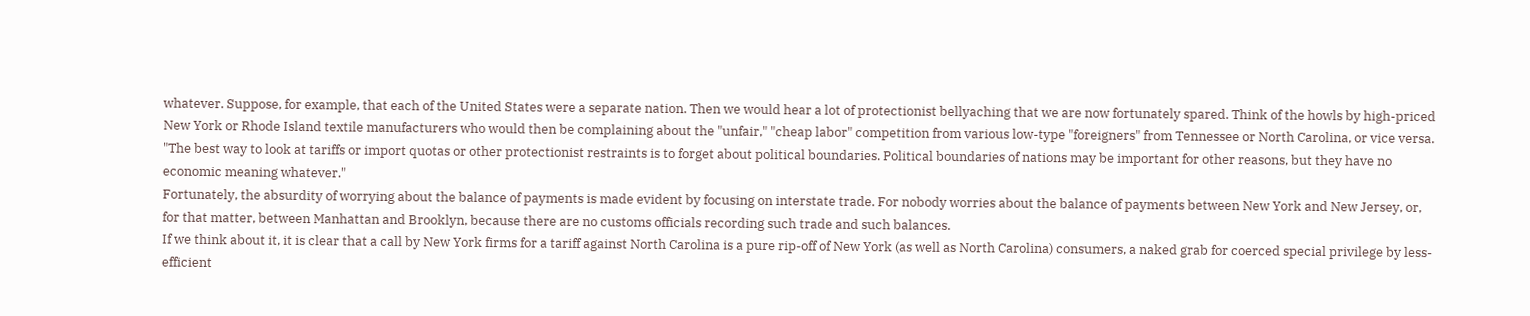whatever. Suppose, for example, that each of the United States were a separate nation. Then we would hear a lot of protectionist bellyaching that we are now fortunately spared. Think of the howls by high-priced New York or Rhode Island textile manufacturers who would then be complaining about the "unfair," "cheap labor" competition from various low-type "foreigners" from Tennessee or North Carolina, or vice versa.
"The best way to look at tariffs or import quotas or other protectionist restraints is to forget about political boundaries. Political boundaries of nations may be important for other reasons, but they have no economic meaning whatever."
Fortunately, the absurdity of worrying about the balance of payments is made evident by focusing on interstate trade. For nobody worries about the balance of payments between New York and New Jersey, or, for that matter, between Manhattan and Brooklyn, because there are no customs officials recording such trade and such balances.
If we think about it, it is clear that a call by New York firms for a tariff against North Carolina is a pure rip-off of New York (as well as North Carolina) consumers, a naked grab for coerced special privilege by less-efficient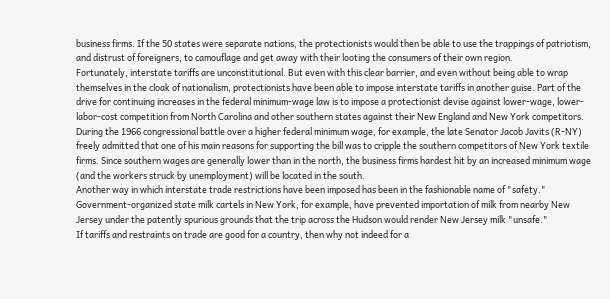business firms. If the 50 states were separate nations, the protectionists would then be able to use the trappings of patriotism, and distrust of foreigners, to camouflage and get away with their looting the consumers of their own region.
Fortunately, interstate tariffs are unconstitutional. But even with this clear barrier, and even without being able to wrap themselves in the cloak of nationalism, protectionists have been able to impose interstate tariffs in another guise. Part of the drive for continuing increases in the federal minimum-wage law is to impose a protectionist devise against lower-wage, lower-labor-cost competition from North Carolina and other southern states against their New England and New York competitors.
During the 1966 congressional battle over a higher federal minimum wage, for example, the late Senator Jacob Javits (R-NY) freely admitted that one of his main reasons for supporting the bill was to cripple the southern competitors of New York textile firms. Since southern wages are generally lower than in the north, the business firms hardest hit by an increased minimum wage (and the workers struck by unemployment) will be located in the south.
Another way in which interstate trade restrictions have been imposed has been in the fashionable name of "safety." Government-organized state milk cartels in New York, for example, have prevented importation of milk from nearby New Jersey under the patently spurious grounds that the trip across the Hudson would render New Jersey milk "unsafe."
If tariffs and restraints on trade are good for a country, then why not indeed for a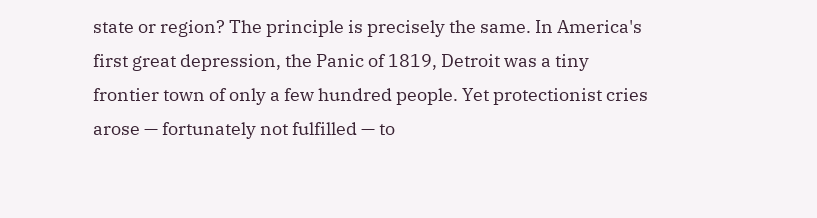state or region? The principle is precisely the same. In America's first great depression, the Panic of 1819, Detroit was a tiny frontier town of only a few hundred people. Yet protectionist cries arose — fortunately not fulfilled — to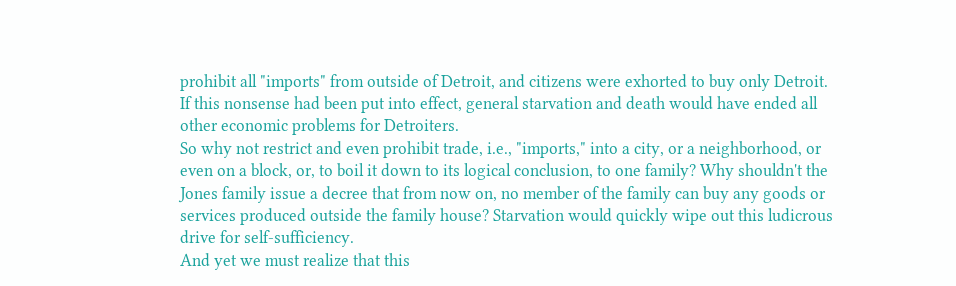prohibit all "imports" from outside of Detroit, and citizens were exhorted to buy only Detroit. If this nonsense had been put into effect, general starvation and death would have ended all other economic problems for Detroiters.
So why not restrict and even prohibit trade, i.e., "imports," into a city, or a neighborhood, or even on a block, or, to boil it down to its logical conclusion, to one family? Why shouldn't the Jones family issue a decree that from now on, no member of the family can buy any goods or services produced outside the family house? Starvation would quickly wipe out this ludicrous drive for self-sufficiency.
And yet we must realize that this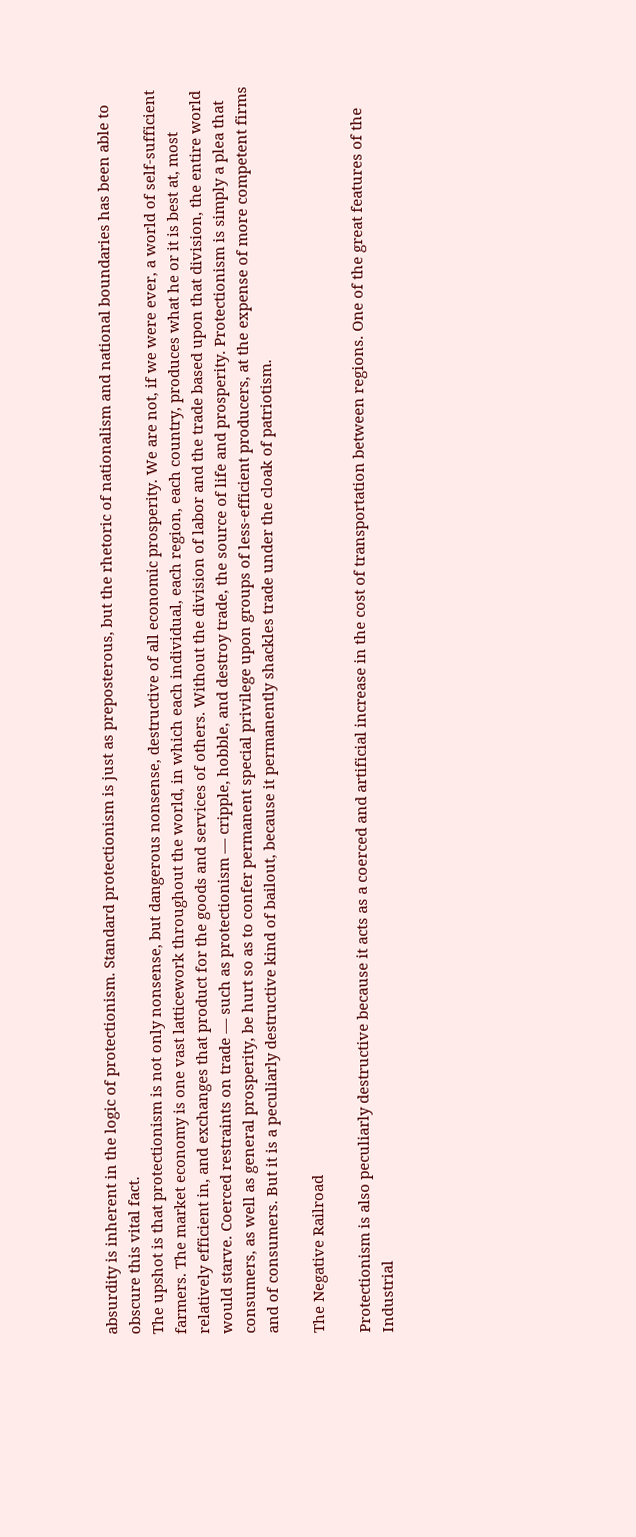absurdity is inherent in the logic of protectionism. Standard protectionism is just as preposterous, but the rhetoric of nationalism and national boundaries has been able to obscure this vital fact.
The upshot is that protectionism is not only nonsense, but dangerous nonsense, destructive of all economic prosperity. We are not, if we were ever, a world of self-sufficient farmers. The market economy is one vast latticework throughout the world, in which each individual, each region, each country, produces what he or it is best at, most relatively efficient in, and exchanges that product for the goods and services of others. Without the division of labor and the trade based upon that division, the entire world would starve. Coerced restraints on trade — such as protectionism — cripple, hobble, and destroy trade, the source of life and prosperity. Protectionism is simply a plea that consumers, as well as general prosperity, be hurt so as to confer permanent special privilege upon groups of less-efficient producers, at the expense of more competent firms and of consumers. But it is a peculiarly destructive kind of bailout, because it permanently shackles trade under the cloak of patriotism.

The Negative Railroad

Protectionism is also peculiarly destructive because it acts as a coerced and artificial increase in the cost of transportation between regions. One of the great features of the Industrial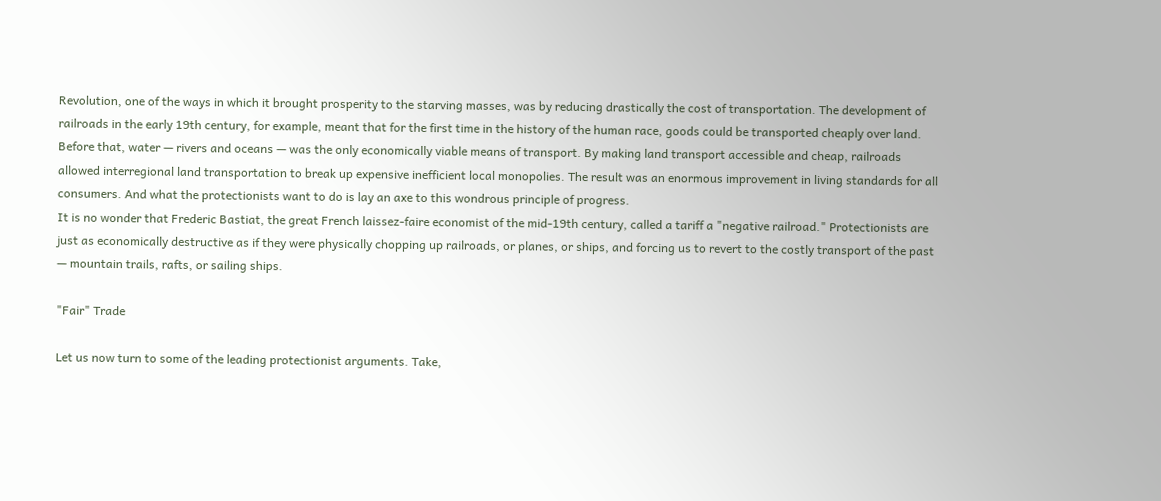Revolution, one of the ways in which it brought prosperity to the starving masses, was by reducing drastically the cost of transportation. The development of railroads in the early 19th century, for example, meant that for the first time in the history of the human race, goods could be transported cheaply over land. Before that, water — rivers and oceans — was the only economically viable means of transport. By making land transport accessible and cheap, railroads allowed interregional land transportation to break up expensive inefficient local monopolies. The result was an enormous improvement in living standards for all consumers. And what the protectionists want to do is lay an axe to this wondrous principle of progress.
It is no wonder that Frederic Bastiat, the great French laissez-faire economist of the mid-19th century, called a tariff a "negative railroad." Protectionists are just as economically destructive as if they were physically chopping up railroads, or planes, or ships, and forcing us to revert to the costly transport of the past — mountain trails, rafts, or sailing ships.

"Fair" Trade

Let us now turn to some of the leading protectionist arguments. Take,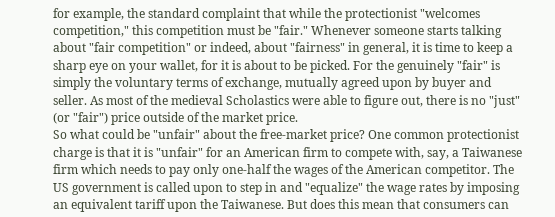for example, the standard complaint that while the protectionist "welcomes competition," this competition must be "fair." Whenever someone starts talking about "fair competition" or indeed, about "fairness" in general, it is time to keep a sharp eye on your wallet, for it is about to be picked. For the genuinely "fair" is simply the voluntary terms of exchange, mutually agreed upon by buyer and seller. As most of the medieval Scholastics were able to figure out, there is no "just" (or "fair") price outside of the market price.
So what could be "unfair" about the free-market price? One common protectionist charge is that it is "unfair" for an American firm to compete with, say, a Taiwanese firm which needs to pay only one-half the wages of the American competitor. The US government is called upon to step in and "equalize" the wage rates by imposing an equivalent tariff upon the Taiwanese. But does this mean that consumers can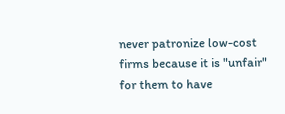never patronize low-cost firms because it is "unfair" for them to have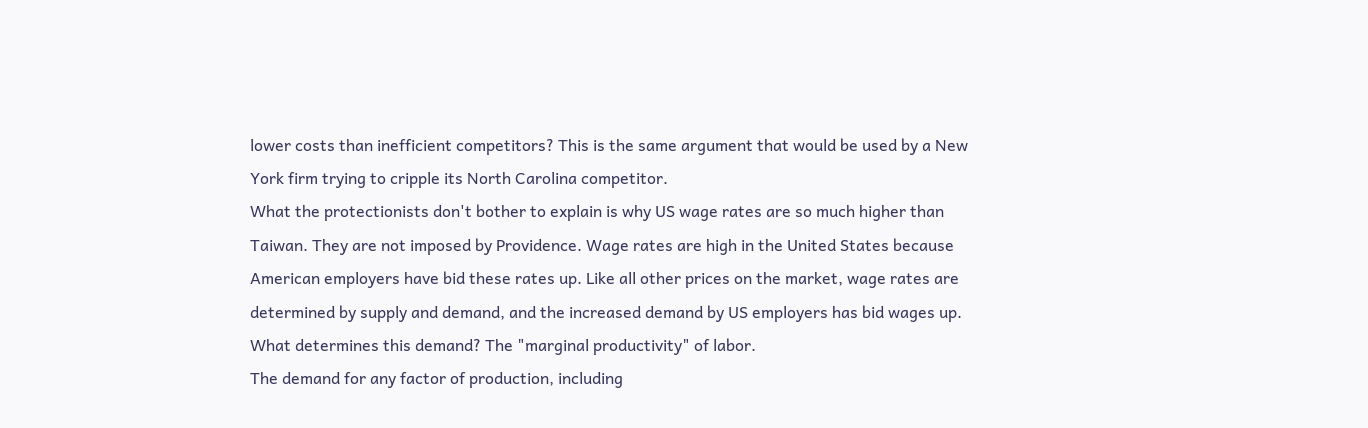lower costs than inefficient competitors? This is the same argument that would be used by a New York firm trying to cripple its North Carolina competitor.
What the protectionists don't bother to explain is why US wage rates are so much higher than Taiwan. They are not imposed by Providence. Wage rates are high in the United States because American employers have bid these rates up. Like all other prices on the market, wage rates are determined by supply and demand, and the increased demand by US employers has bid wages up. What determines this demand? The "marginal productivity" of labor.
The demand for any factor of production, including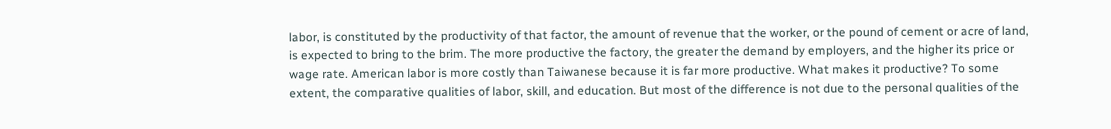labor, is constituted by the productivity of that factor, the amount of revenue that the worker, or the pound of cement or acre of land, is expected to bring to the brim. The more productive the factory, the greater the demand by employers, and the higher its price or wage rate. American labor is more costly than Taiwanese because it is far more productive. What makes it productive? To some extent, the comparative qualities of labor, skill, and education. But most of the difference is not due to the personal qualities of the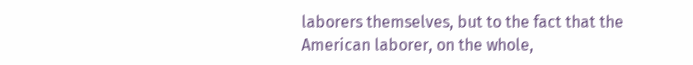laborers themselves, but to the fact that the American laborer, on the whole,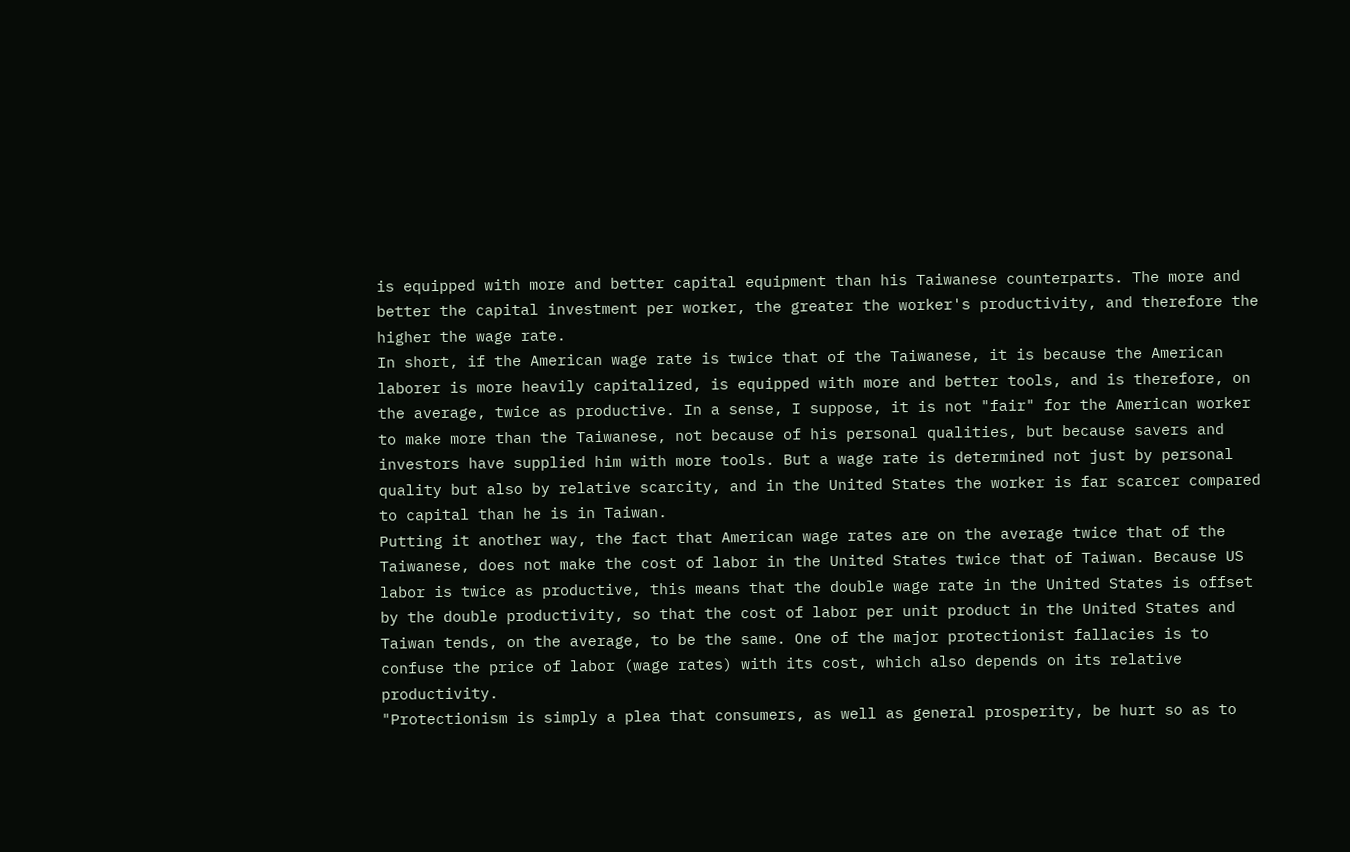is equipped with more and better capital equipment than his Taiwanese counterparts. The more and better the capital investment per worker, the greater the worker's productivity, and therefore the higher the wage rate.
In short, if the American wage rate is twice that of the Taiwanese, it is because the American laborer is more heavily capitalized, is equipped with more and better tools, and is therefore, on the average, twice as productive. In a sense, I suppose, it is not "fair" for the American worker to make more than the Taiwanese, not because of his personal qualities, but because savers and investors have supplied him with more tools. But a wage rate is determined not just by personal quality but also by relative scarcity, and in the United States the worker is far scarcer compared to capital than he is in Taiwan.
Putting it another way, the fact that American wage rates are on the average twice that of the Taiwanese, does not make the cost of labor in the United States twice that of Taiwan. Because US labor is twice as productive, this means that the double wage rate in the United States is offset by the double productivity, so that the cost of labor per unit product in the United States and Taiwan tends, on the average, to be the same. One of the major protectionist fallacies is to confuse the price of labor (wage rates) with its cost, which also depends on its relative productivity.
"Protectionism is simply a plea that consumers, as well as general prosperity, be hurt so as to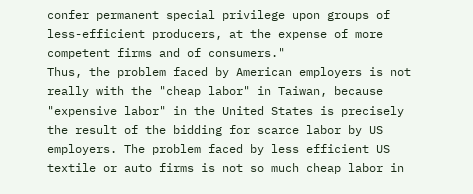confer permanent special privilege upon groups of less-efficient producers, at the expense of more competent firms and of consumers."
Thus, the problem faced by American employers is not really with the "cheap labor" in Taiwan, because "expensive labor" in the United States is precisely the result of the bidding for scarce labor by US employers. The problem faced by less efficient US textile or auto firms is not so much cheap labor in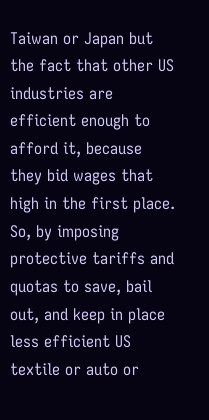Taiwan or Japan but the fact that other US industries are efficient enough to afford it, because they bid wages that high in the first place.
So, by imposing protective tariffs and quotas to save, bail out, and keep in place less efficient US textile or auto or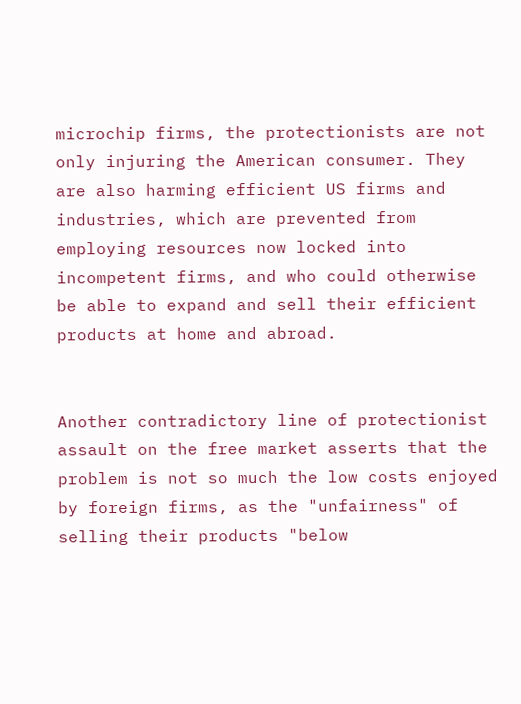microchip firms, the protectionists are not only injuring the American consumer. They are also harming efficient US firms and industries, which are prevented from employing resources now locked into incompetent firms, and who could otherwise be able to expand and sell their efficient products at home and abroad.


Another contradictory line of protectionist assault on the free market asserts that the problem is not so much the low costs enjoyed by foreign firms, as the "unfairness" of selling their products "below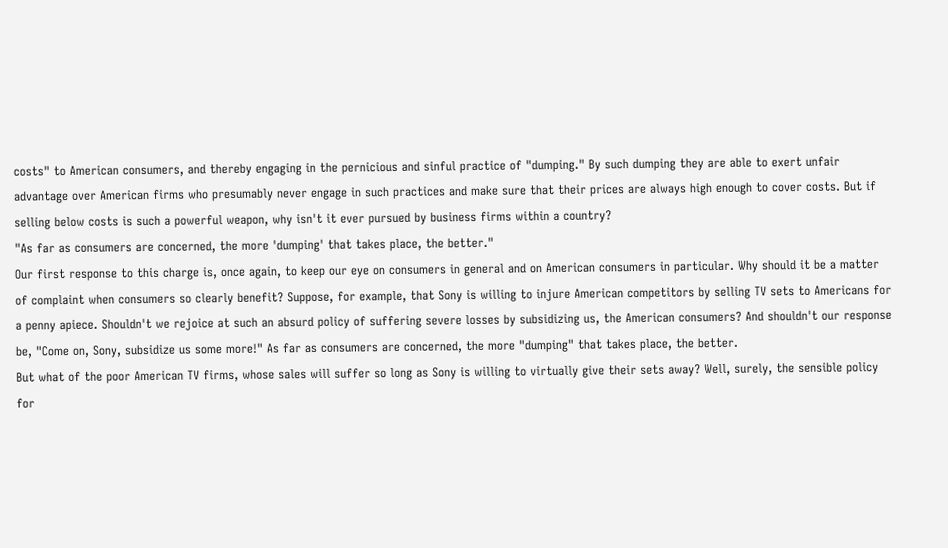costs" to American consumers, and thereby engaging in the pernicious and sinful practice of "dumping." By such dumping they are able to exert unfair advantage over American firms who presumably never engage in such practices and make sure that their prices are always high enough to cover costs. But if selling below costs is such a powerful weapon, why isn't it ever pursued by business firms within a country?
"As far as consumers are concerned, the more 'dumping' that takes place, the better."
Our first response to this charge is, once again, to keep our eye on consumers in general and on American consumers in particular. Why should it be a matter of complaint when consumers so clearly benefit? Suppose, for example, that Sony is willing to injure American competitors by selling TV sets to Americans for a penny apiece. Shouldn't we rejoice at such an absurd policy of suffering severe losses by subsidizing us, the American consumers? And shouldn't our response be, "Come on, Sony, subsidize us some more!" As far as consumers are concerned, the more "dumping" that takes place, the better.
But what of the poor American TV firms, whose sales will suffer so long as Sony is willing to virtually give their sets away? Well, surely, the sensible policy for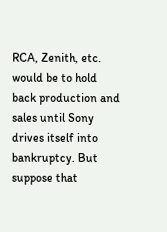RCA, Zenith, etc. would be to hold back production and sales until Sony drives itself into bankruptcy. But suppose that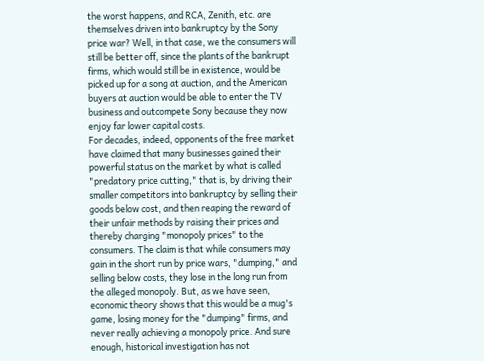the worst happens, and RCA, Zenith, etc. are themselves driven into bankruptcy by the Sony price war? Well, in that case, we the consumers will still be better off, since the plants of the bankrupt firms, which would still be in existence, would be picked up for a song at auction, and the American buyers at auction would be able to enter the TV business and outcompete Sony because they now enjoy far lower capital costs.
For decades, indeed, opponents of the free market have claimed that many businesses gained their powerful status on the market by what is called "predatory price cutting," that is, by driving their smaller competitors into bankruptcy by selling their goods below cost, and then reaping the reward of their unfair methods by raising their prices and thereby charging "monopoly prices" to the consumers. The claim is that while consumers may gain in the short run by price wars, "dumping," and selling below costs, they lose in the long run from the alleged monopoly. But, as we have seen, economic theory shows that this would be a mug's game, losing money for the "dumping" firms, and never really achieving a monopoly price. And sure enough, historical investigation has not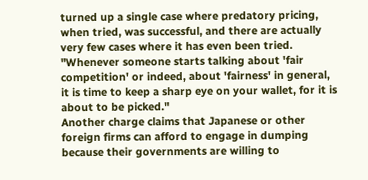turned up a single case where predatory pricing, when tried, was successful, and there are actually very few cases where it has even been tried.
"Whenever someone starts talking about 'fair competition' or indeed, about 'fairness' in general, it is time to keep a sharp eye on your wallet, for it is about to be picked."
Another charge claims that Japanese or other foreign firms can afford to engage in dumping because their governments are willing to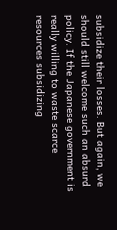subsidize their losses. But again, we should still welcome such an absurd policy. If the Japanese government is really willing to waste scarce resources subsidizing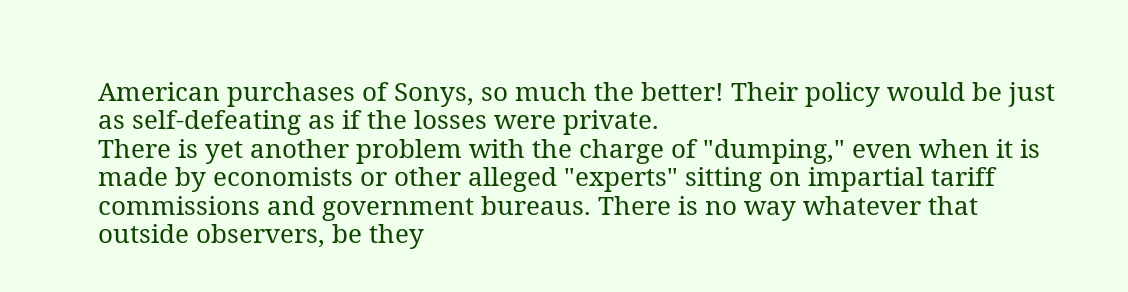American purchases of Sonys, so much the better! Their policy would be just as self-defeating as if the losses were private.
There is yet another problem with the charge of "dumping," even when it is made by economists or other alleged "experts" sitting on impartial tariff commissions and government bureaus. There is no way whatever that outside observers, be they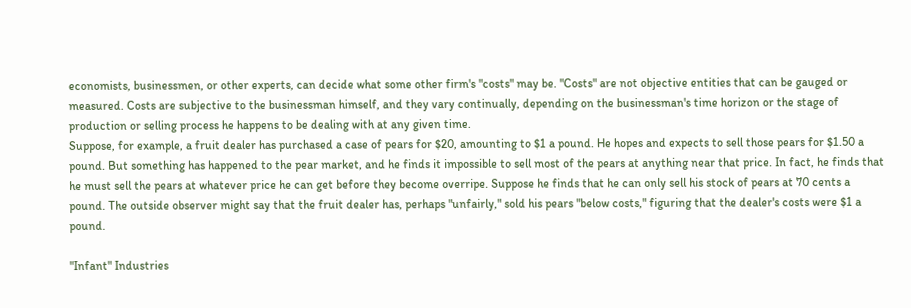economists, businessmen, or other experts, can decide what some other firm's "costs" may be. "Costs" are not objective entities that can be gauged or measured. Costs are subjective to the businessman himself, and they vary continually, depending on the businessman's time horizon or the stage of production or selling process he happens to be dealing with at any given time.
Suppose, for example, a fruit dealer has purchased a case of pears for $20, amounting to $1 a pound. He hopes and expects to sell those pears for $1.50 a pound. But something has happened to the pear market, and he finds it impossible to sell most of the pears at anything near that price. In fact, he finds that he must sell the pears at whatever price he can get before they become overripe. Suppose he finds that he can only sell his stock of pears at 70 cents a pound. The outside observer might say that the fruit dealer has, perhaps "unfairly," sold his pears "below costs," figuring that the dealer's costs were $1 a pound.

"Infant" Industries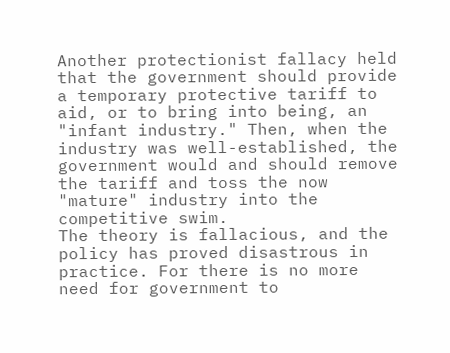Another protectionist fallacy held that the government should provide a temporary protective tariff to aid, or to bring into being, an "infant industry." Then, when the industry was well-established, the government would and should remove the tariff and toss the now "mature" industry into the competitive swim.
The theory is fallacious, and the policy has proved disastrous in practice. For there is no more need for government to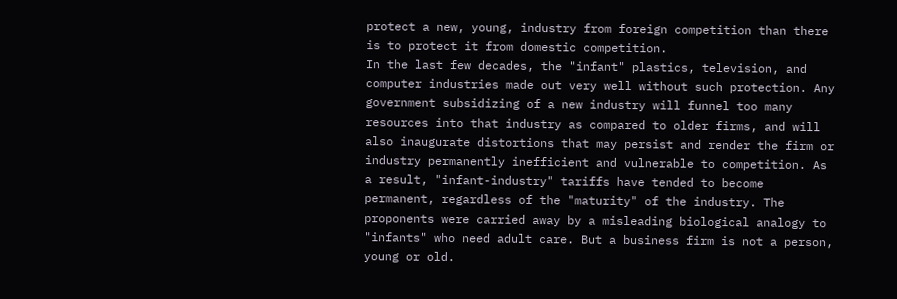protect a new, young, industry from foreign competition than there is to protect it from domestic competition.
In the last few decades, the "infant" plastics, television, and computer industries made out very well without such protection. Any government subsidizing of a new industry will funnel too many resources into that industry as compared to older firms, and will also inaugurate distortions that may persist and render the firm or industry permanently inefficient and vulnerable to competition. As a result, "infant-industry" tariffs have tended to become permanent, regardless of the "maturity" of the industry. The proponents were carried away by a misleading biological analogy to "infants" who need adult care. But a business firm is not a person, young or old.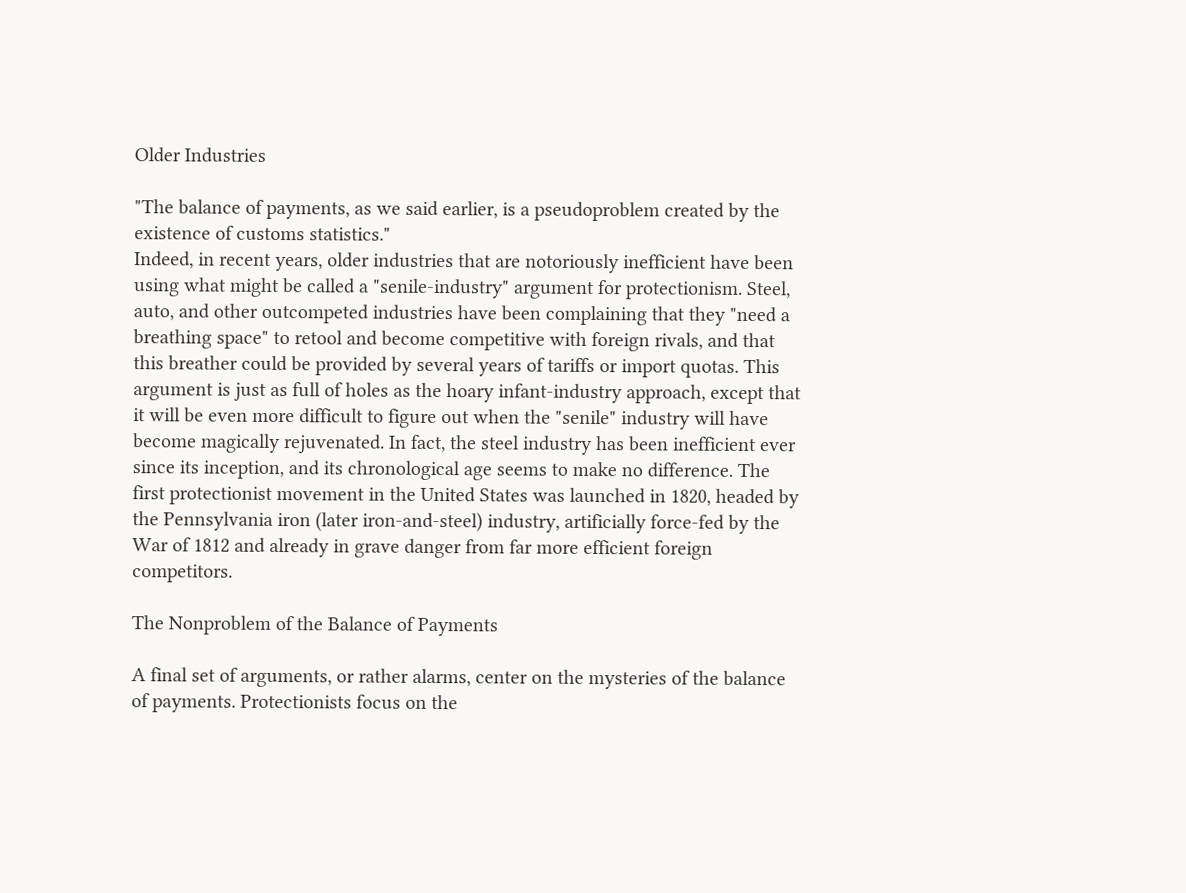Older Industries

"The balance of payments, as we said earlier, is a pseudoproblem created by the existence of customs statistics."
Indeed, in recent years, older industries that are notoriously inefficient have been using what might be called a "senile-industry" argument for protectionism. Steel, auto, and other outcompeted industries have been complaining that they "need a breathing space" to retool and become competitive with foreign rivals, and that this breather could be provided by several years of tariffs or import quotas. This argument is just as full of holes as the hoary infant-industry approach, except that it will be even more difficult to figure out when the "senile" industry will have become magically rejuvenated. In fact, the steel industry has been inefficient ever since its inception, and its chronological age seems to make no difference. The first protectionist movement in the United States was launched in 1820, headed by the Pennsylvania iron (later iron-and-steel) industry, artificially force-fed by the War of 1812 and already in grave danger from far more efficient foreign competitors.

The Nonproblem of the Balance of Payments

A final set of arguments, or rather alarms, center on the mysteries of the balance of payments. Protectionists focus on the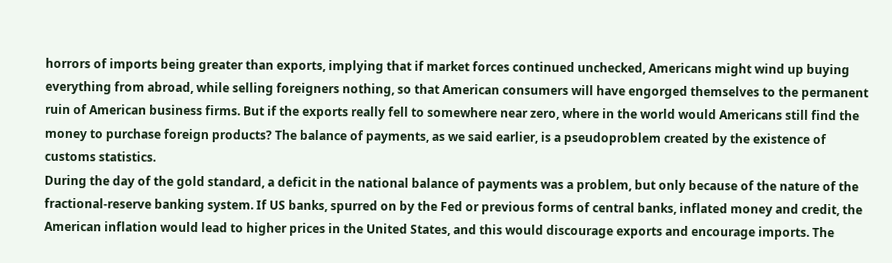horrors of imports being greater than exports, implying that if market forces continued unchecked, Americans might wind up buying everything from abroad, while selling foreigners nothing, so that American consumers will have engorged themselves to the permanent ruin of American business firms. But if the exports really fell to somewhere near zero, where in the world would Americans still find the money to purchase foreign products? The balance of payments, as we said earlier, is a pseudoproblem created by the existence of customs statistics.
During the day of the gold standard, a deficit in the national balance of payments was a problem, but only because of the nature of the fractional-reserve banking system. If US banks, spurred on by the Fed or previous forms of central banks, inflated money and credit, the American inflation would lead to higher prices in the United States, and this would discourage exports and encourage imports. The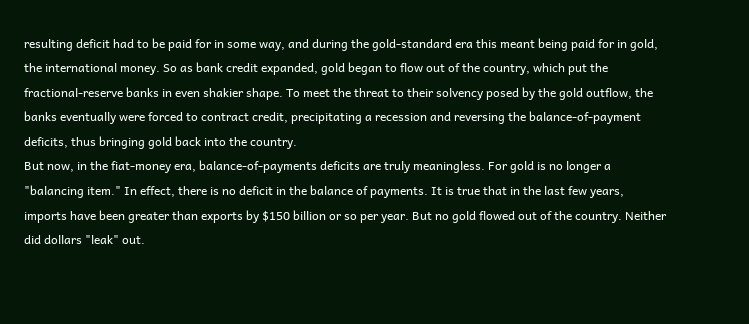resulting deficit had to be paid for in some way, and during the gold-standard era this meant being paid for in gold, the international money. So as bank credit expanded, gold began to flow out of the country, which put the fractional-reserve banks in even shakier shape. To meet the threat to their solvency posed by the gold outflow, the banks eventually were forced to contract credit, precipitating a recession and reversing the balance-of-payment deficits, thus bringing gold back into the country.
But now, in the fiat-money era, balance-of-payments deficits are truly meaningless. For gold is no longer a "balancing item." In effect, there is no deficit in the balance of payments. It is true that in the last few years, imports have been greater than exports by $150 billion or so per year. But no gold flowed out of the country. Neither did dollars "leak" out.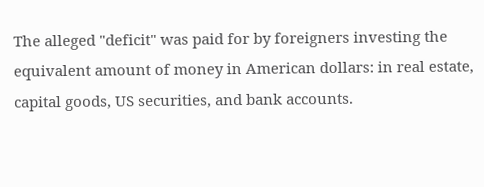The alleged "deficit" was paid for by foreigners investing the equivalent amount of money in American dollars: in real estate, capital goods, US securities, and bank accounts.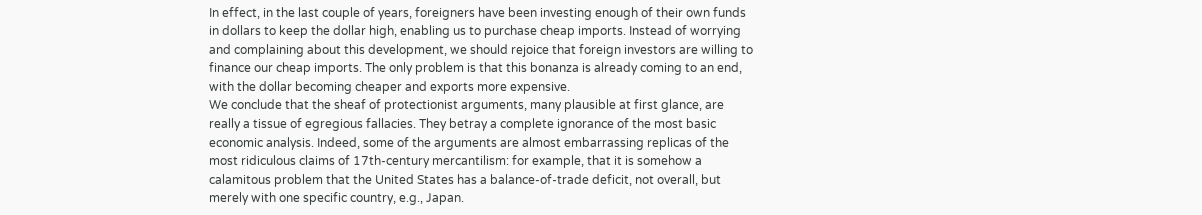In effect, in the last couple of years, foreigners have been investing enough of their own funds in dollars to keep the dollar high, enabling us to purchase cheap imports. Instead of worrying and complaining about this development, we should rejoice that foreign investors are willing to finance our cheap imports. The only problem is that this bonanza is already coming to an end, with the dollar becoming cheaper and exports more expensive.
We conclude that the sheaf of protectionist arguments, many plausible at first glance, are really a tissue of egregious fallacies. They betray a complete ignorance of the most basic economic analysis. Indeed, some of the arguments are almost embarrassing replicas of the most ridiculous claims of 17th-century mercantilism: for example, that it is somehow a calamitous problem that the United States has a balance-of-trade deficit, not overall, but merely with one specific country, e.g., Japan.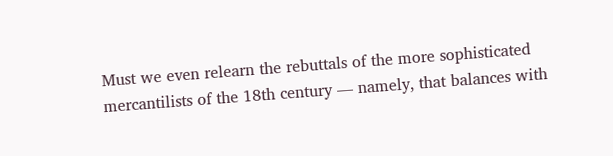Must we even relearn the rebuttals of the more sophisticated mercantilists of the 18th century — namely, that balances with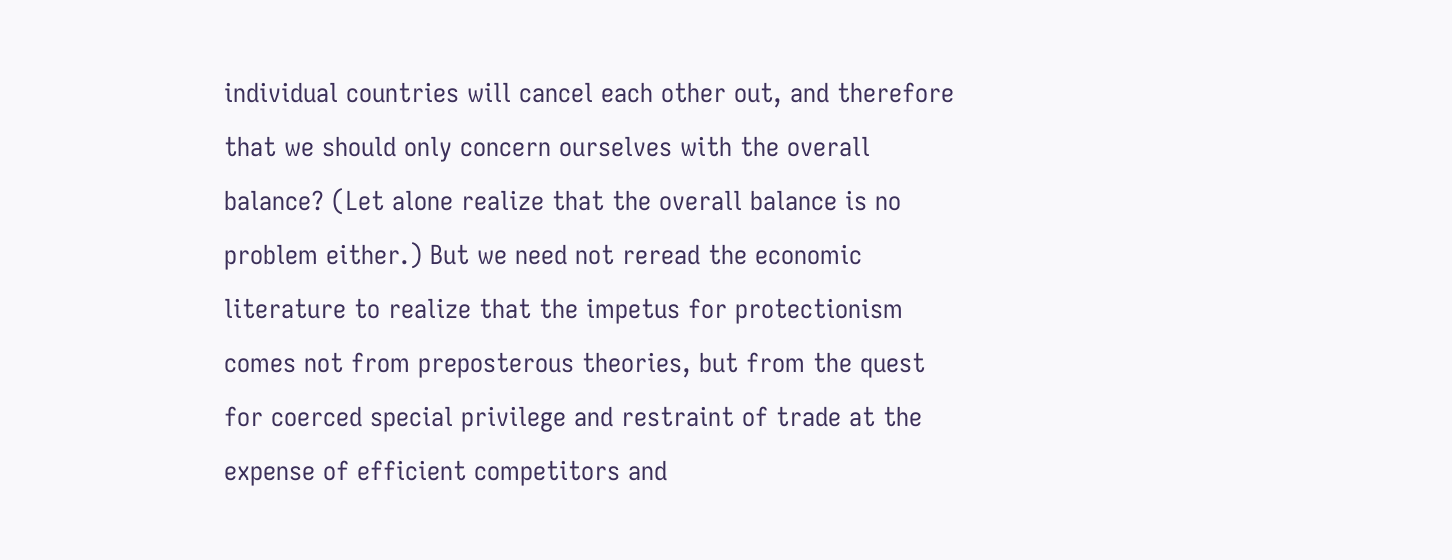individual countries will cancel each other out, and therefore that we should only concern ourselves with the overall balance? (Let alone realize that the overall balance is no problem either.) But we need not reread the economic literature to realize that the impetus for protectionism comes not from preposterous theories, but from the quest for coerced special privilege and restraint of trade at the expense of efficient competitors and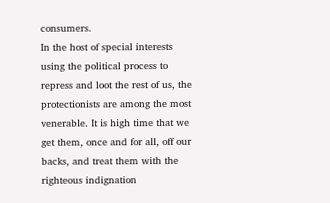consumers.
In the host of special interests using the political process to repress and loot the rest of us, the protectionists are among the most venerable. It is high time that we get them, once and for all, off our backs, and treat them with the righteous indignation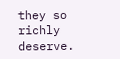they so richly deserve.